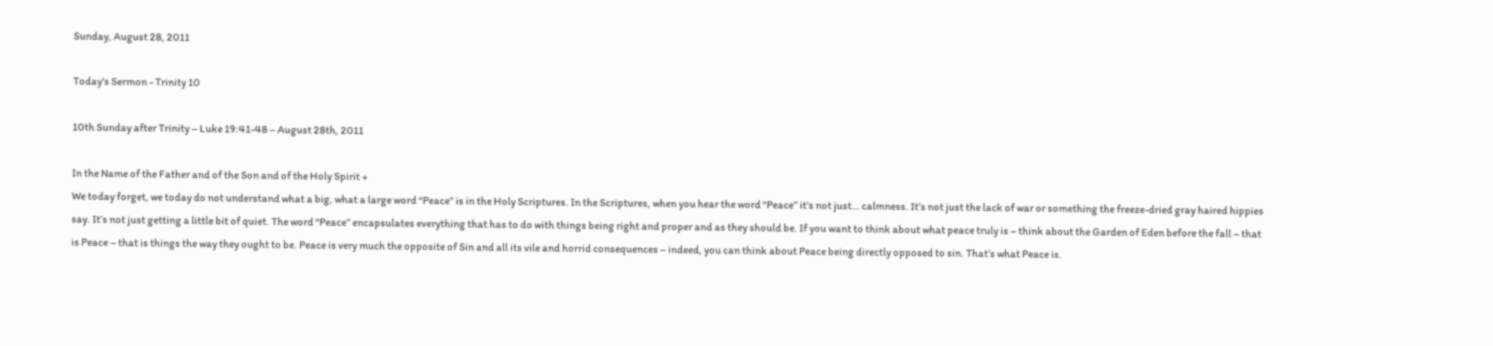Sunday, August 28, 2011

Today's Sermon - Trinity 10

10th Sunday after Trinity – Luke 19:41-48 – August 28th, 2011

In the Name of the Father and of the Son and of the Holy Spirit +
We today forget, we today do not understand what a big, what a large word “Peace” is in the Holy Scriptures. In the Scriptures, when you hear the word “Peace” it’s not just… calmness. It’s not just the lack of war or something the freeze-dried gray haired hippies say. It’s not just getting a little bit of quiet. The word “Peace” encapsulates everything that has to do with things being right and proper and as they should be. If you want to think about what peace truly is – think about the Garden of Eden before the fall – that is Peace – that is things the way they ought to be. Peace is very much the opposite of Sin and all its vile and horrid consequences – indeed, you can think about Peace being directly opposed to sin. That’s what Peace is.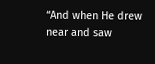“And when He drew near and saw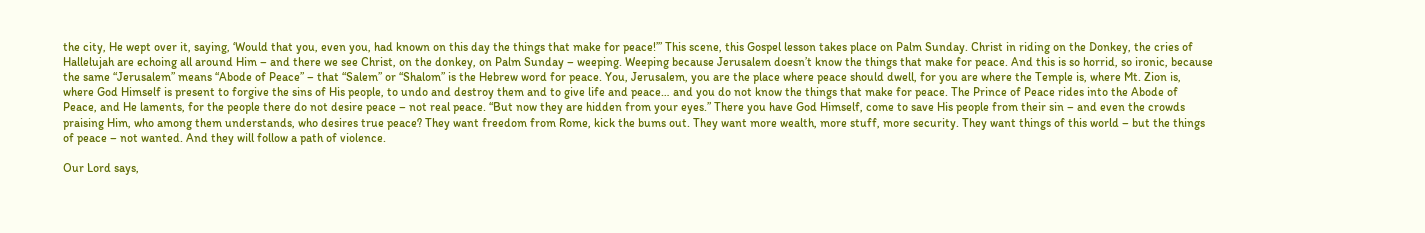the city, He wept over it, saying, ‘Would that you, even you, had known on this day the things that make for peace!’” This scene, this Gospel lesson takes place on Palm Sunday. Christ in riding on the Donkey, the cries of Hallelujah are echoing all around Him – and there we see Christ, on the donkey, on Palm Sunday – weeping. Weeping because Jerusalem doesn’t know the things that make for peace. And this is so horrid, so ironic, because the same “Jerusalem” means “Abode of Peace” – that “Salem” or “Shalom” is the Hebrew word for peace. You, Jerusalem, you are the place where peace should dwell, for you are where the Temple is, where Mt. Zion is, where God Himself is present to forgive the sins of His people, to undo and destroy them and to give life and peace… and you do not know the things that make for peace. The Prince of Peace rides into the Abode of Peace, and He laments, for the people there do not desire peace – not real peace. “But now they are hidden from your eyes.” There you have God Himself, come to save His people from their sin – and even the crowds praising Him, who among them understands, who desires true peace? They want freedom from Rome, kick the bums out. They want more wealth, more stuff, more security. They want things of this world – but the things of peace – not wanted. And they will follow a path of violence.

Our Lord says,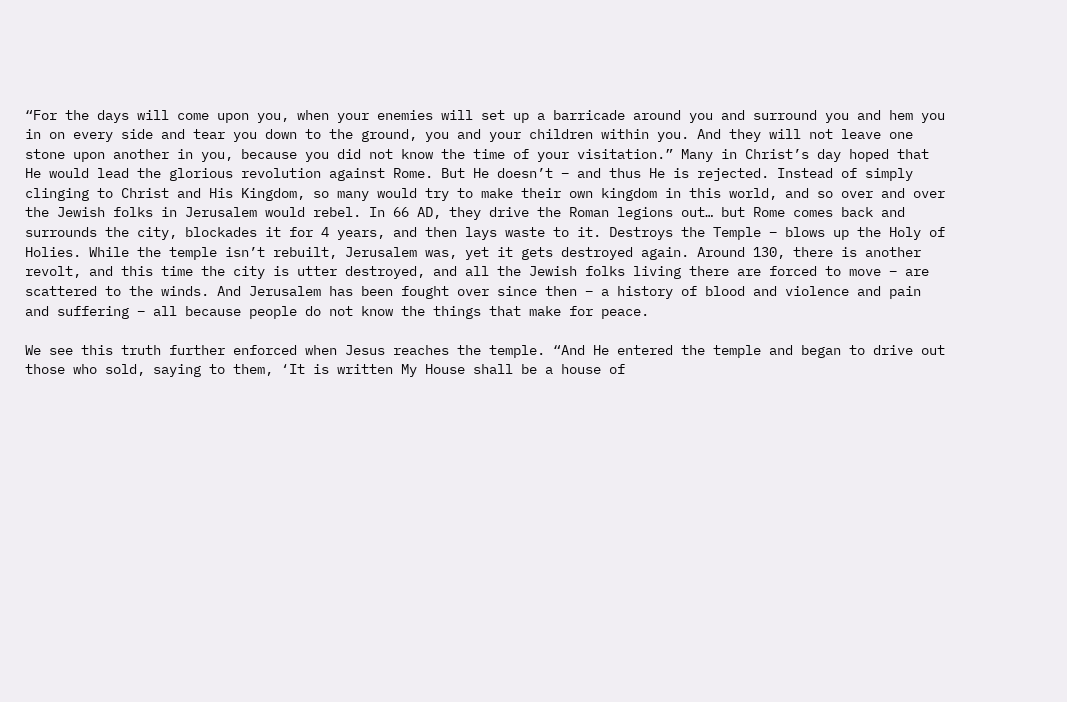“For the days will come upon you, when your enemies will set up a barricade around you and surround you and hem you in on every side and tear you down to the ground, you and your children within you. And they will not leave one stone upon another in you, because you did not know the time of your visitation.” Many in Christ’s day hoped that He would lead the glorious revolution against Rome. But He doesn’t – and thus He is rejected. Instead of simply clinging to Christ and His Kingdom, so many would try to make their own kingdom in this world, and so over and over the Jewish folks in Jerusalem would rebel. In 66 AD, they drive the Roman legions out… but Rome comes back and surrounds the city, blockades it for 4 years, and then lays waste to it. Destroys the Temple – blows up the Holy of Holies. While the temple isn’t rebuilt, Jerusalem was, yet it gets destroyed again. Around 130, there is another revolt, and this time the city is utter destroyed, and all the Jewish folks living there are forced to move – are scattered to the winds. And Jerusalem has been fought over since then – a history of blood and violence and pain and suffering – all because people do not know the things that make for peace.

We see this truth further enforced when Jesus reaches the temple. “And He entered the temple and began to drive out those who sold, saying to them, ‘It is written My House shall be a house of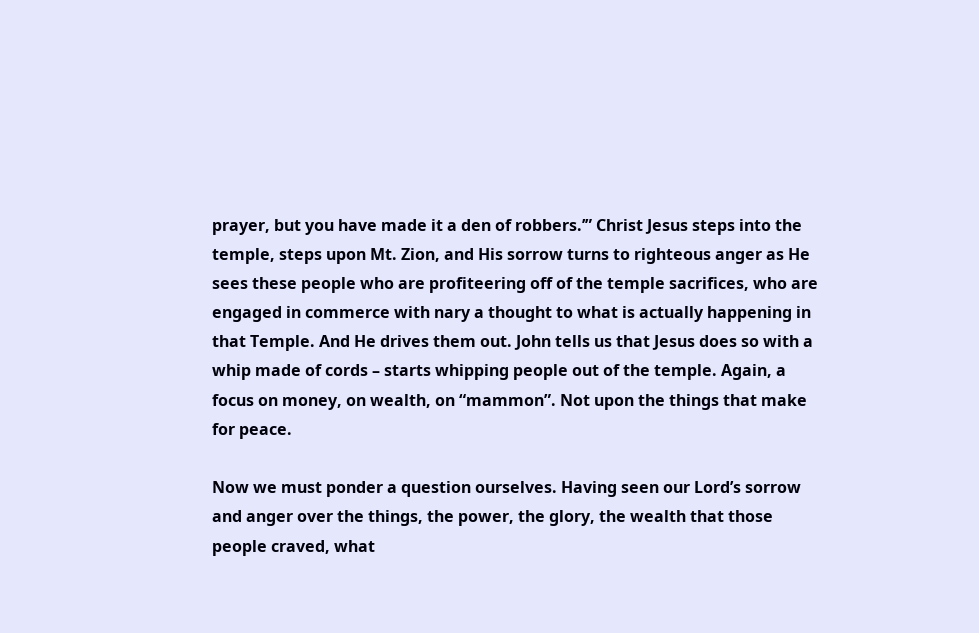prayer, but you have made it a den of robbers.’” Christ Jesus steps into the temple, steps upon Mt. Zion, and His sorrow turns to righteous anger as He sees these people who are profiteering off of the temple sacrifices, who are engaged in commerce with nary a thought to what is actually happening in that Temple. And He drives them out. John tells us that Jesus does so with a whip made of cords – starts whipping people out of the temple. Again, a focus on money, on wealth, on “mammon”. Not upon the things that make for peace.

Now we must ponder a question ourselves. Having seen our Lord’s sorrow and anger over the things, the power, the glory, the wealth that those people craved, what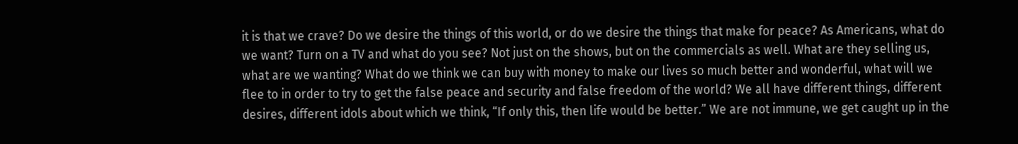it is that we crave? Do we desire the things of this world, or do we desire the things that make for peace? As Americans, what do we want? Turn on a TV and what do you see? Not just on the shows, but on the commercials as well. What are they selling us, what are we wanting? What do we think we can buy with money to make our lives so much better and wonderful, what will we flee to in order to try to get the false peace and security and false freedom of the world? We all have different things, different desires, different idols about which we think, “If only this, then life would be better.” We are not immune, we get caught up in the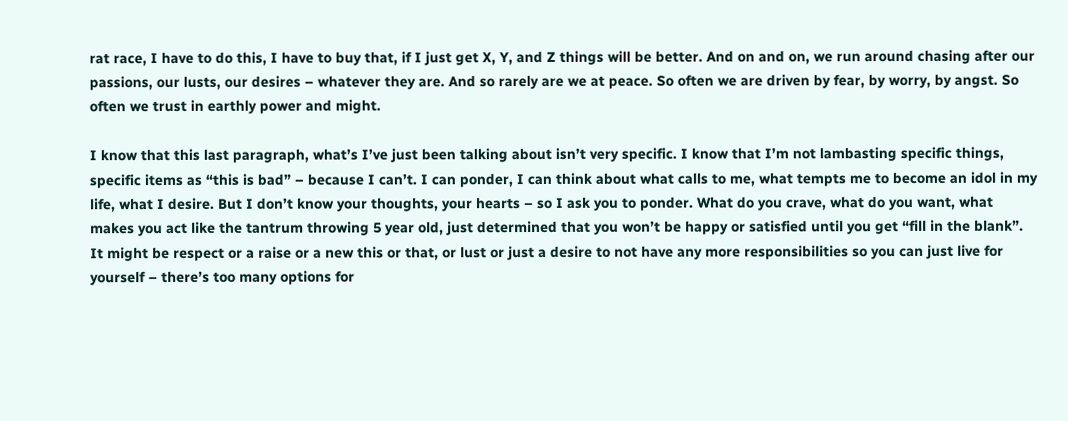rat race, I have to do this, I have to buy that, if I just get X, Y, and Z things will be better. And on and on, we run around chasing after our passions, our lusts, our desires – whatever they are. And so rarely are we at peace. So often we are driven by fear, by worry, by angst. So often we trust in earthly power and might.

I know that this last paragraph, what’s I’ve just been talking about isn’t very specific. I know that I’m not lambasting specific things, specific items as “this is bad” – because I can’t. I can ponder, I can think about what calls to me, what tempts me to become an idol in my life, what I desire. But I don’t know your thoughts, your hearts – so I ask you to ponder. What do you crave, what do you want, what makes you act like the tantrum throwing 5 year old, just determined that you won’t be happy or satisfied until you get “fill in the blank”. It might be respect or a raise or a new this or that, or lust or just a desire to not have any more responsibilities so you can just live for yourself – there’s too many options for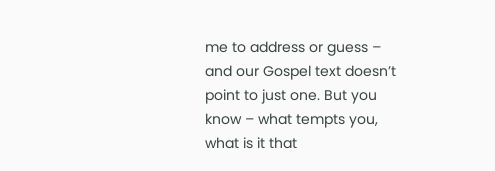me to address or guess – and our Gospel text doesn’t point to just one. But you know – what tempts you, what is it that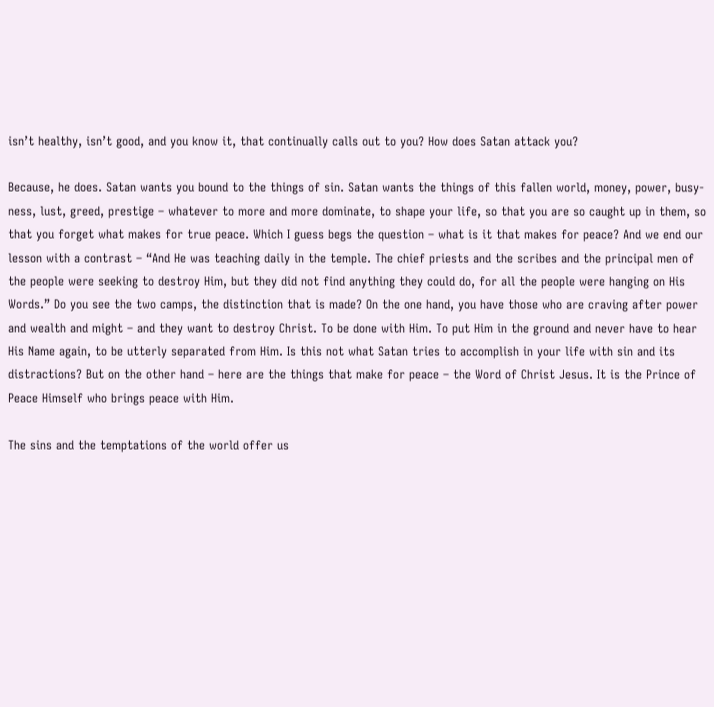isn’t healthy, isn’t good, and you know it, that continually calls out to you? How does Satan attack you?

Because, he does. Satan wants you bound to the things of sin. Satan wants the things of this fallen world, money, power, busy-ness, lust, greed, prestige – whatever to more and more dominate, to shape your life, so that you are so caught up in them, so that you forget what makes for true peace. Which I guess begs the question – what is it that makes for peace? And we end our lesson with a contrast – “And He was teaching daily in the temple. The chief priests and the scribes and the principal men of the people were seeking to destroy Him, but they did not find anything they could do, for all the people were hanging on His Words.” Do you see the two camps, the distinction that is made? On the one hand, you have those who are craving after power and wealth and might – and they want to destroy Christ. To be done with Him. To put Him in the ground and never have to hear His Name again, to be utterly separated from Him. Is this not what Satan tries to accomplish in your life with sin and its distractions? But on the other hand – here are the things that make for peace – the Word of Christ Jesus. It is the Prince of Peace Himself who brings peace with Him.

The sins and the temptations of the world offer us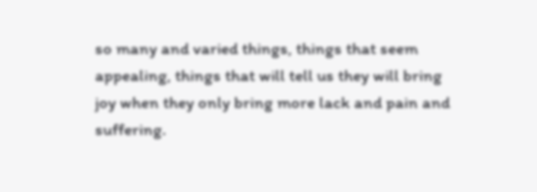so many and varied things, things that seem appealing, things that will tell us they will bring joy when they only bring more lack and pain and suffering.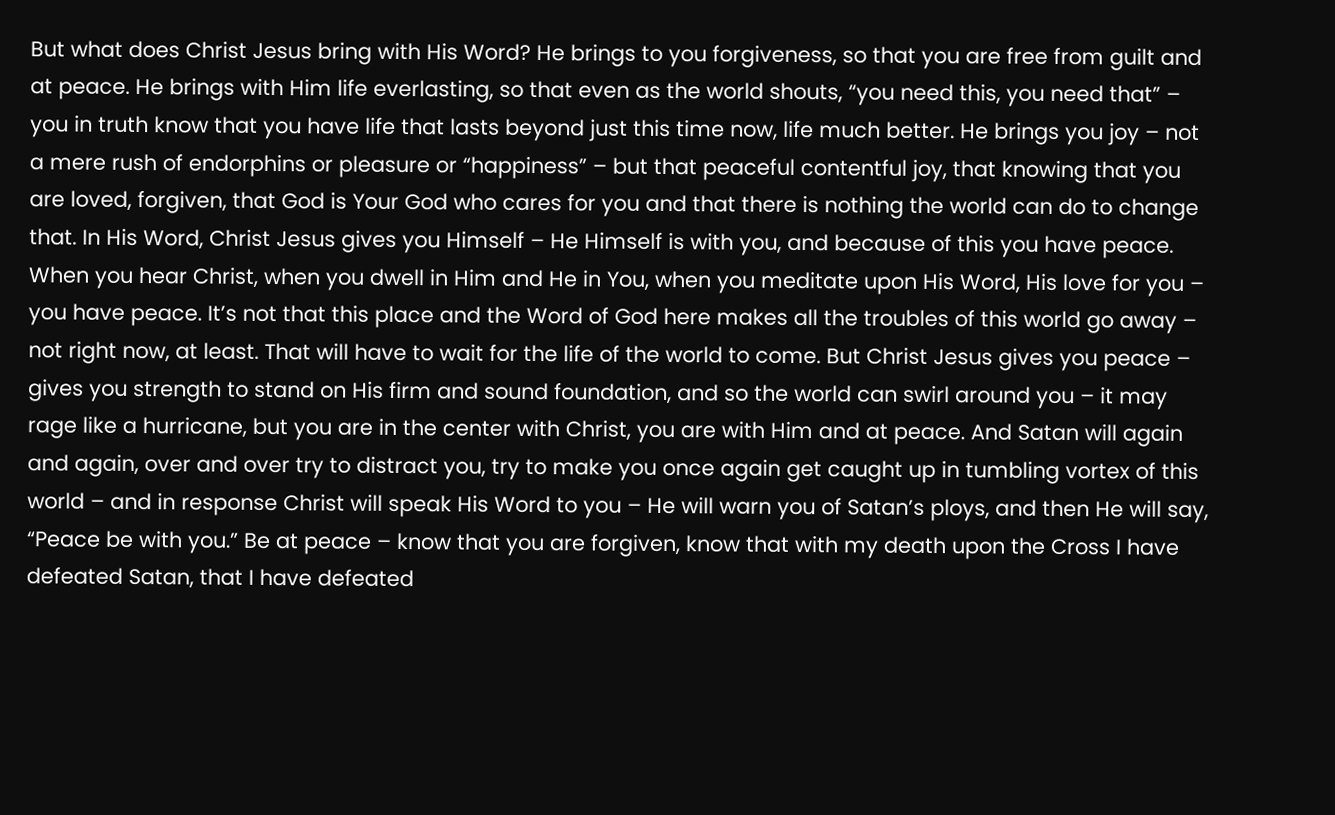But what does Christ Jesus bring with His Word? He brings to you forgiveness, so that you are free from guilt and at peace. He brings with Him life everlasting, so that even as the world shouts, “you need this, you need that” – you in truth know that you have life that lasts beyond just this time now, life much better. He brings you joy – not a mere rush of endorphins or pleasure or “happiness” – but that peaceful contentful joy, that knowing that you are loved, forgiven, that God is Your God who cares for you and that there is nothing the world can do to change that. In His Word, Christ Jesus gives you Himself – He Himself is with you, and because of this you have peace. When you hear Christ, when you dwell in Him and He in You, when you meditate upon His Word, His love for you – you have peace. It’s not that this place and the Word of God here makes all the troubles of this world go away – not right now, at least. That will have to wait for the life of the world to come. But Christ Jesus gives you peace – gives you strength to stand on His firm and sound foundation, and so the world can swirl around you – it may rage like a hurricane, but you are in the center with Christ, you are with Him and at peace. And Satan will again and again, over and over try to distract you, try to make you once again get caught up in tumbling vortex of this world – and in response Christ will speak His Word to you – He will warn you of Satan’s ploys, and then He will say, “Peace be with you.” Be at peace – know that you are forgiven, know that with my death upon the Cross I have defeated Satan, that I have defeated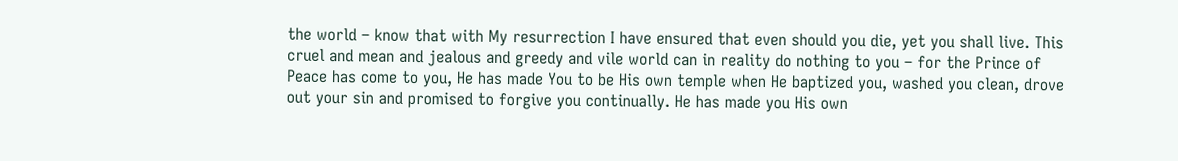the world – know that with My resurrection I have ensured that even should you die, yet you shall live. This cruel and mean and jealous and greedy and vile world can in reality do nothing to you – for the Prince of Peace has come to you, He has made You to be His own temple when He baptized you, washed you clean, drove out your sin and promised to forgive you continually. He has made you His own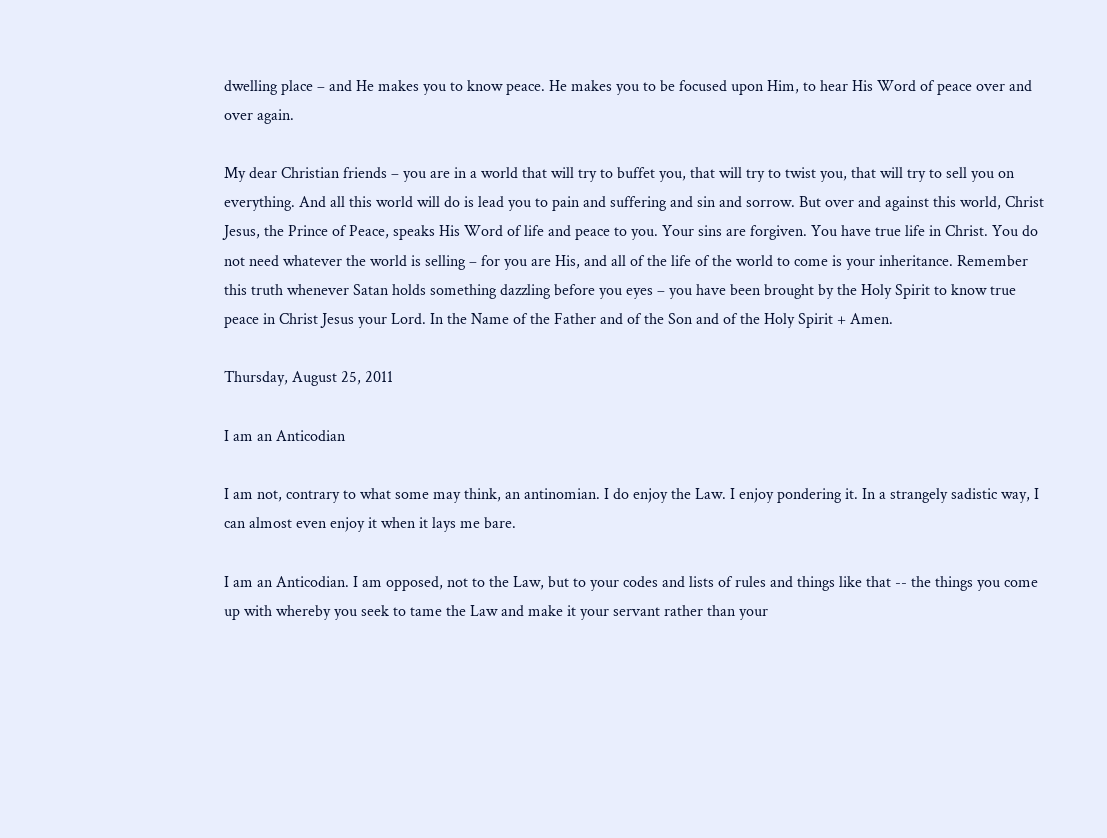dwelling place – and He makes you to know peace. He makes you to be focused upon Him, to hear His Word of peace over and over again.

My dear Christian friends – you are in a world that will try to buffet you, that will try to twist you, that will try to sell you on everything. And all this world will do is lead you to pain and suffering and sin and sorrow. But over and against this world, Christ Jesus, the Prince of Peace, speaks His Word of life and peace to you. Your sins are forgiven. You have true life in Christ. You do not need whatever the world is selling – for you are His, and all of the life of the world to come is your inheritance. Remember this truth whenever Satan holds something dazzling before you eyes – you have been brought by the Holy Spirit to know true peace in Christ Jesus your Lord. In the Name of the Father and of the Son and of the Holy Spirit + Amen.

Thursday, August 25, 2011

I am an Anticodian

I am not, contrary to what some may think, an antinomian. I do enjoy the Law. I enjoy pondering it. In a strangely sadistic way, I can almost even enjoy it when it lays me bare.

I am an Anticodian. I am opposed, not to the Law, but to your codes and lists of rules and things like that -- the things you come up with whereby you seek to tame the Law and make it your servant rather than your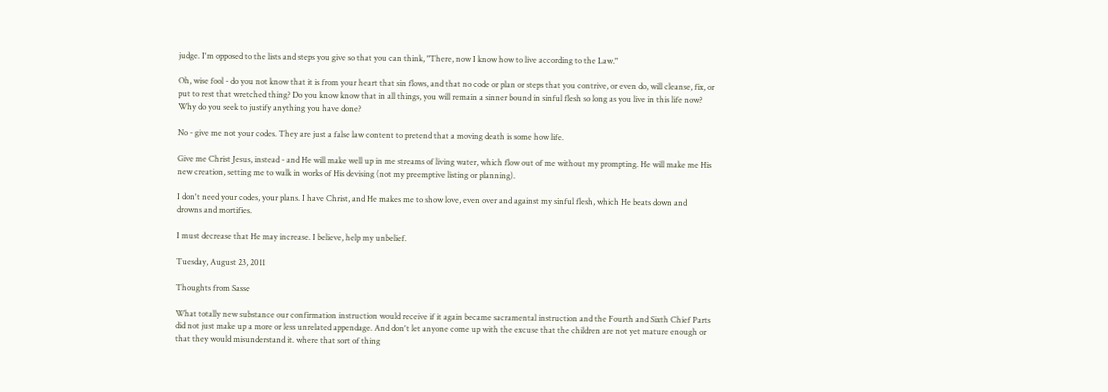judge. I'm opposed to the lists and steps you give so that you can think, "There, now I know how to live according to the Law."

Oh, wise fool - do you not know that it is from your heart that sin flows, and that no code or plan or steps that you contrive, or even do, will cleanse, fix, or put to rest that wretched thing? Do you know know that in all things, you will remain a sinner bound in sinful flesh so long as you live in this life now? Why do you seek to justify anything you have done?

No - give me not your codes. They are just a false law content to pretend that a moving death is some how life.

Give me Christ Jesus, instead - and He will make well up in me streams of living water, which flow out of me without my prompting. He will make me His new creation, setting me to walk in works of His devising (not my preemptive listing or planning).

I don't need your codes, your plans. I have Christ, and He makes me to show love, even over and against my sinful flesh, which He beats down and drowns and mortifies.

I must decrease that He may increase. I believe, help my unbelief.

Tuesday, August 23, 2011

Thoughts from Sasse

What totally new substance our confirmation instruction would receive if it again became sacramental instruction and the Fourth and Sixth Chief Parts did not just make up a more or less unrelated appendage. And don't let anyone come up with the excuse that the children are not yet mature enough or that they would misunderstand it. where that sort of thing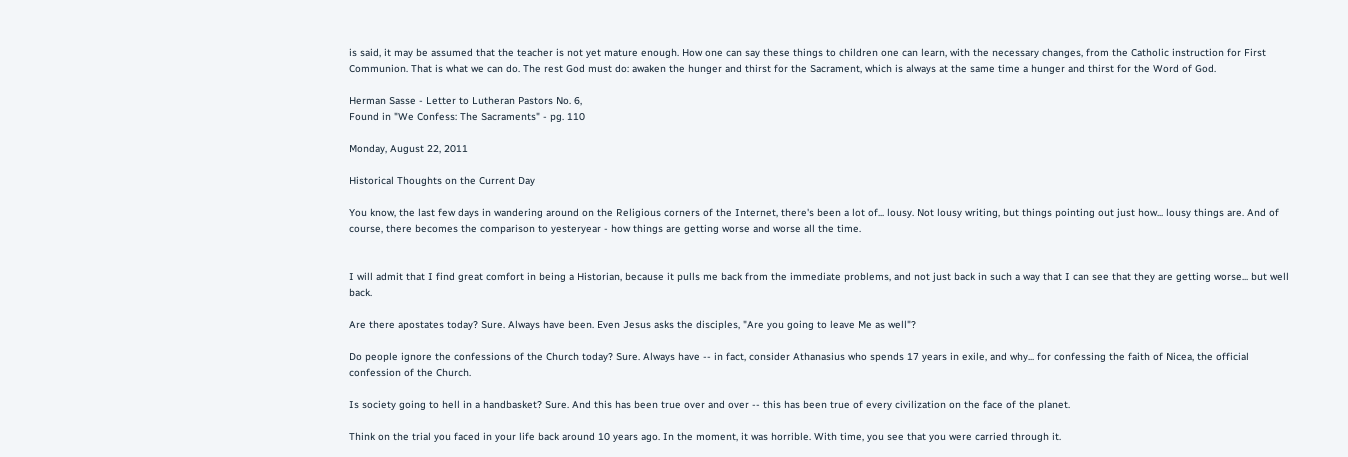is said, it may be assumed that the teacher is not yet mature enough. How one can say these things to children one can learn, with the necessary changes, from the Catholic instruction for First Communion. That is what we can do. The rest God must do: awaken the hunger and thirst for the Sacrament, which is always at the same time a hunger and thirst for the Word of God.

Herman Sasse - Letter to Lutheran Pastors No. 6,
Found in "We Confess: The Sacraments" - pg. 110

Monday, August 22, 2011

Historical Thoughts on the Current Day

You know, the last few days in wandering around on the Religious corners of the Internet, there's been a lot of... lousy. Not lousy writing, but things pointing out just how... lousy things are. And of course, there becomes the comparison to yesteryear - how things are getting worse and worse all the time.


I will admit that I find great comfort in being a Historian, because it pulls me back from the immediate problems, and not just back in such a way that I can see that they are getting worse... but well back.

Are there apostates today? Sure. Always have been. Even Jesus asks the disciples, "Are you going to leave Me as well"?

Do people ignore the confessions of the Church today? Sure. Always have -- in fact, consider Athanasius who spends 17 years in exile, and why... for confessing the faith of Nicea, the official confession of the Church.

Is society going to hell in a handbasket? Sure. And this has been true over and over -- this has been true of every civilization on the face of the planet.

Think on the trial you faced in your life back around 10 years ago. In the moment, it was horrible. With time, you see that you were carried through it.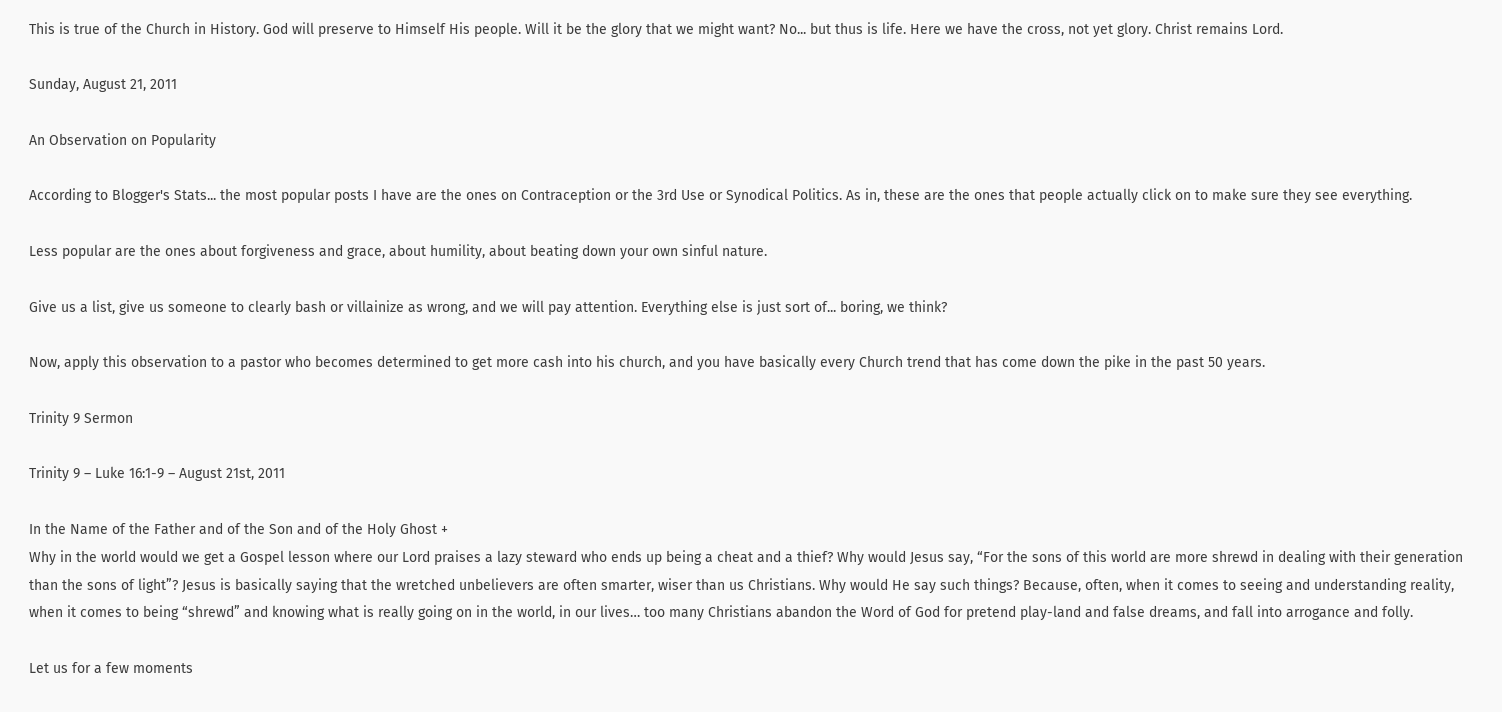This is true of the Church in History. God will preserve to Himself His people. Will it be the glory that we might want? No... but thus is life. Here we have the cross, not yet glory. Christ remains Lord.

Sunday, August 21, 2011

An Observation on Popularity

According to Blogger's Stats... the most popular posts I have are the ones on Contraception or the 3rd Use or Synodical Politics. As in, these are the ones that people actually click on to make sure they see everything.

Less popular are the ones about forgiveness and grace, about humility, about beating down your own sinful nature.

Give us a list, give us someone to clearly bash or villainize as wrong, and we will pay attention. Everything else is just sort of... boring, we think?

Now, apply this observation to a pastor who becomes determined to get more cash into his church, and you have basically every Church trend that has come down the pike in the past 50 years.

Trinity 9 Sermon

Trinity 9 – Luke 16:1-9 – August 21st, 2011

In the Name of the Father and of the Son and of the Holy Ghost +
Why in the world would we get a Gospel lesson where our Lord praises a lazy steward who ends up being a cheat and a thief? Why would Jesus say, “For the sons of this world are more shrewd in dealing with their generation than the sons of light”? Jesus is basically saying that the wretched unbelievers are often smarter, wiser than us Christians. Why would He say such things? Because, often, when it comes to seeing and understanding reality, when it comes to being “shrewd” and knowing what is really going on in the world, in our lives… too many Christians abandon the Word of God for pretend play-land and false dreams, and fall into arrogance and folly.

Let us for a few moments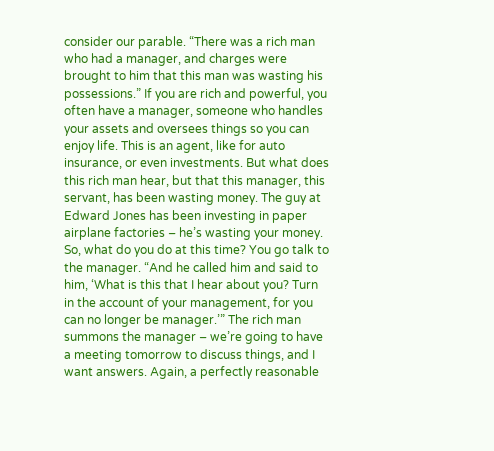consider our parable. “There was a rich man who had a manager, and charges were brought to him that this man was wasting his possessions.” If you are rich and powerful, you often have a manager, someone who handles your assets and oversees things so you can enjoy life. This is an agent, like for auto insurance, or even investments. But what does this rich man hear, but that this manager, this servant, has been wasting money. The guy at Edward Jones has been investing in paper airplane factories – he’s wasting your money. So, what do you do at this time? You go talk to the manager. “And he called him and said to him, ‘What is this that I hear about you? Turn in the account of your management, for you can no longer be manager.’” The rich man summons the manager – we’re going to have a meeting tomorrow to discuss things, and I want answers. Again, a perfectly reasonable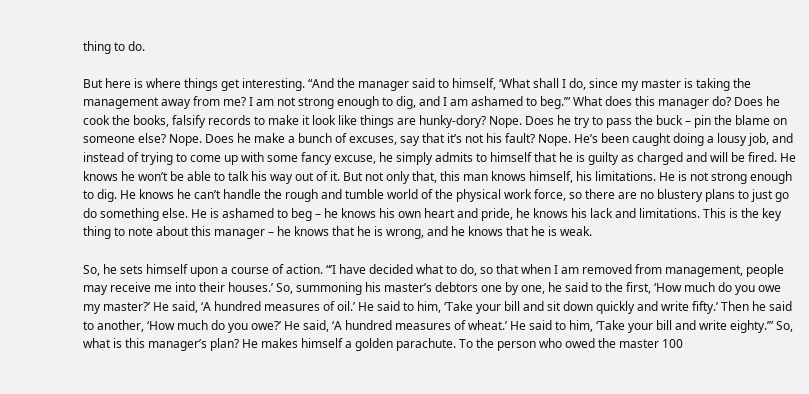thing to do.

But here is where things get interesting. “And the manager said to himself, ‘What shall I do, since my master is taking the management away from me? I am not strong enough to dig, and I am ashamed to beg.’” What does this manager do? Does he cook the books, falsify records to make it look like things are hunky-dory? Nope. Does he try to pass the buck – pin the blame on someone else? Nope. Does he make a bunch of excuses, say that it’s not his fault? Nope. He’s been caught doing a lousy job, and instead of trying to come up with some fancy excuse, he simply admits to himself that he is guilty as charged and will be fired. He knows he won’t be able to talk his way out of it. But not only that, this man knows himself, his limitations. He is not strong enough to dig. He knows he can’t handle the rough and tumble world of the physical work force, so there are no blustery plans to just go do something else. He is ashamed to beg – he knows his own heart and pride, he knows his lack and limitations. This is the key thing to note about this manager – he knows that he is wrong, and he knows that he is weak.

So, he sets himself upon a course of action. “’I have decided what to do, so that when I am removed from management, people may receive me into their houses.’ So, summoning his master’s debtors one by one, he said to the first, ‘How much do you owe my master?’ He said, ‘A hundred measures of oil.’ He said to him, ‘Take your bill and sit down quickly and write fifty.’ Then he said to another, ‘How much do you owe?’ He said, ‘A hundred measures of wheat.’ He said to him, ‘Take your bill and write eighty.’” So, what is this manager’s plan? He makes himself a golden parachute. To the person who owed the master 100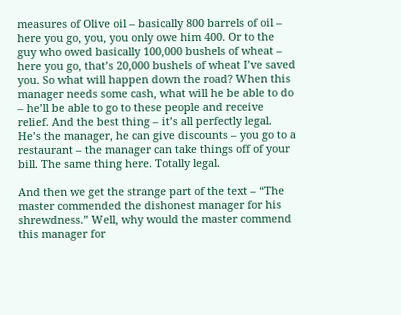measures of Olive oil – basically 800 barrels of oil – here you go, you, you only owe him 400. Or to the guy who owed basically 100,000 bushels of wheat – here you go, that’s 20,000 bushels of wheat I’ve saved you. So what will happen down the road? When this manager needs some cash, what will he be able to do – he’ll be able to go to these people and receive relief. And the best thing – it’s all perfectly legal. He’s the manager, he can give discounts – you go to a restaurant – the manager can take things off of your bill. The same thing here. Totally legal.

And then we get the strange part of the text – “The master commended the dishonest manager for his shrewdness.” Well, why would the master commend this manager for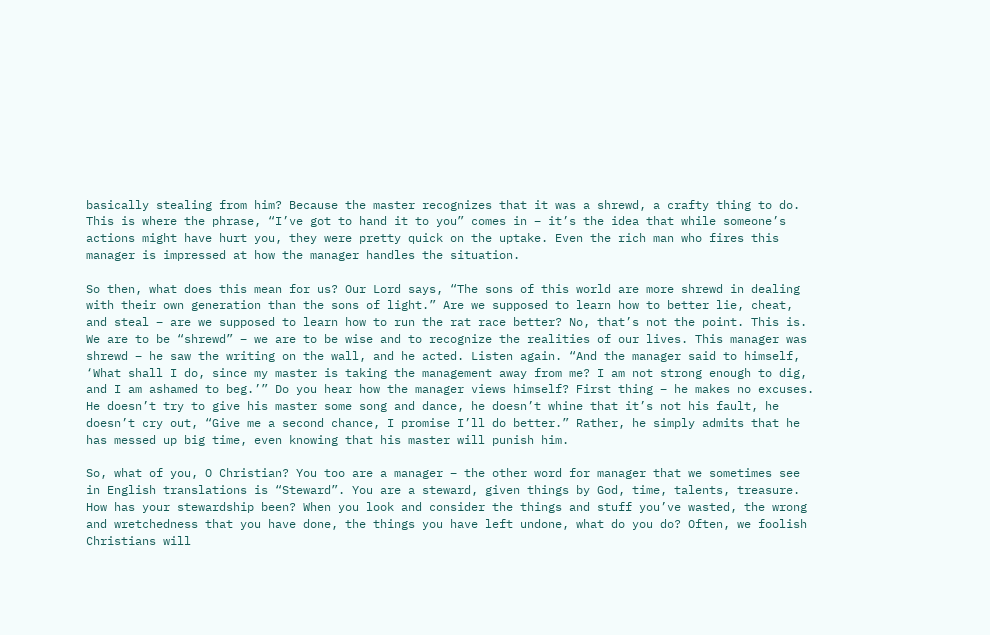basically stealing from him? Because the master recognizes that it was a shrewd, a crafty thing to do. This is where the phrase, “I’ve got to hand it to you” comes in – it’s the idea that while someone’s actions might have hurt you, they were pretty quick on the uptake. Even the rich man who fires this manager is impressed at how the manager handles the situation.

So then, what does this mean for us? Our Lord says, “The sons of this world are more shrewd in dealing with their own generation than the sons of light.” Are we supposed to learn how to better lie, cheat, and steal – are we supposed to learn how to run the rat race better? No, that’s not the point. This is. We are to be “shrewd” – we are to be wise and to recognize the realities of our lives. This manager was shrewd – he saw the writing on the wall, and he acted. Listen again. “And the manager said to himself, ‘What shall I do, since my master is taking the management away from me? I am not strong enough to dig, and I am ashamed to beg.’” Do you hear how the manager views himself? First thing – he makes no excuses. He doesn’t try to give his master some song and dance, he doesn’t whine that it’s not his fault, he doesn’t cry out, “Give me a second chance, I promise I’ll do better.” Rather, he simply admits that he has messed up big time, even knowing that his master will punish him.

So, what of you, O Christian? You too are a manager – the other word for manager that we sometimes see in English translations is “Steward”. You are a steward, given things by God, time, talents, treasure. How has your stewardship been? When you look and consider the things and stuff you’ve wasted, the wrong and wretchedness that you have done, the things you have left undone, what do you do? Often, we foolish Christians will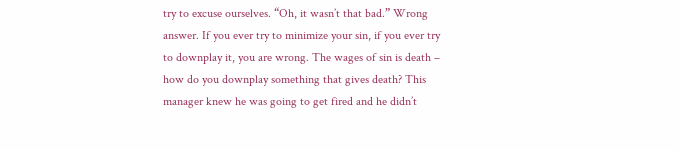try to excuse ourselves. “Oh, it wasn’t that bad.” Wrong answer. If you ever try to minimize your sin, if you ever try to downplay it, you are wrong. The wages of sin is death – how do you downplay something that gives death? This manager knew he was going to get fired and he didn’t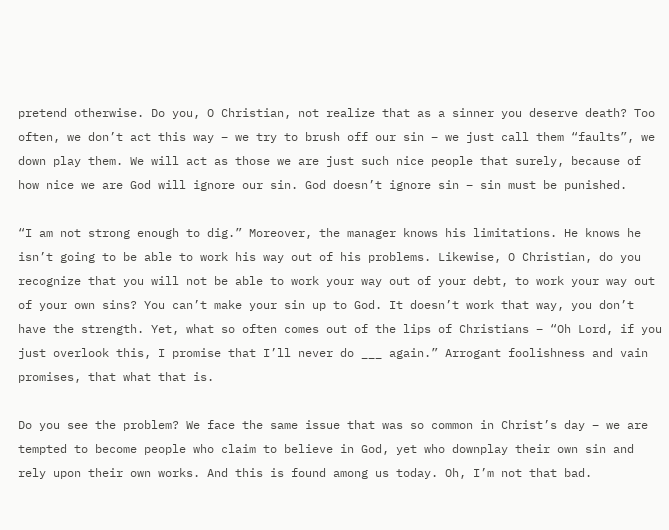pretend otherwise. Do you, O Christian, not realize that as a sinner you deserve death? Too often, we don’t act this way – we try to brush off our sin – we just call them “faults”, we down play them. We will act as those we are just such nice people that surely, because of how nice we are God will ignore our sin. God doesn’t ignore sin – sin must be punished.

“I am not strong enough to dig.” Moreover, the manager knows his limitations. He knows he isn’t going to be able to work his way out of his problems. Likewise, O Christian, do you recognize that you will not be able to work your way out of your debt, to work your way out of your own sins? You can’t make your sin up to God. It doesn’t work that way, you don’t have the strength. Yet, what so often comes out of the lips of Christians – “Oh Lord, if you just overlook this, I promise that I’ll never do ___ again.” Arrogant foolishness and vain promises, that what that is.

Do you see the problem? We face the same issue that was so common in Christ’s day – we are tempted to become people who claim to believe in God, yet who downplay their own sin and rely upon their own works. And this is found among us today. Oh, I’m not that bad.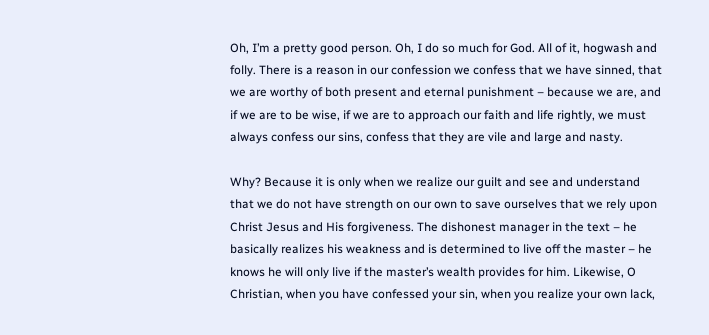Oh, I’m a pretty good person. Oh, I do so much for God. All of it, hogwash and folly. There is a reason in our confession we confess that we have sinned, that we are worthy of both present and eternal punishment – because we are, and if we are to be wise, if we are to approach our faith and life rightly, we must always confess our sins, confess that they are vile and large and nasty.

Why? Because it is only when we realize our guilt and see and understand that we do not have strength on our own to save ourselves that we rely upon Christ Jesus and His forgiveness. The dishonest manager in the text – he basically realizes his weakness and is determined to live off the master – he knows he will only live if the master’s wealth provides for him. Likewise, O Christian, when you have confessed your sin, when you realize your own lack,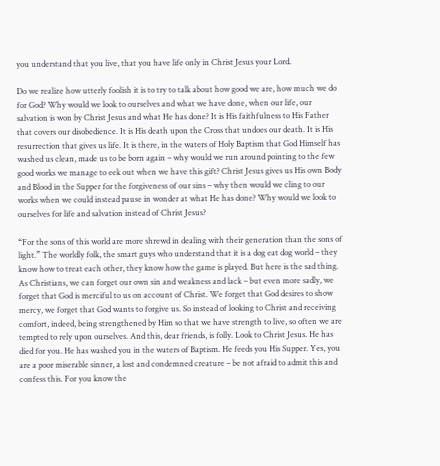you understand that you live, that you have life only in Christ Jesus your Lord.

Do we realize how utterly foolish it is to try to talk about how good we are, how much we do for God? Why would we look to ourselves and what we have done, when our life, our salvation is won by Christ Jesus and what He has done? It is His faithfulness to His Father that covers our disobedience. It is His death upon the Cross that undoes our death. It is His resurrection that gives us life. It is there, in the waters of Holy Baptism that God Himself has washed us clean, made us to be born again – why would we run around pointing to the few good works we manage to eek out when we have this gift? Christ Jesus gives us His own Body and Blood in the Supper for the forgiveness of our sins – why then would we cling to our works when we could instead pause in wonder at what He has done? Why would we look to ourselves for life and salvation instead of Christ Jesus?

“For the sons of this world are more shrewd in dealing with their generation than the sons of light.” The worldly folk, the smart guys who understand that it is a dog eat dog world – they know how to treat each other, they know how the game is played. But here is the sad thing. As Christians, we can forget our own sin and weakness and lack – but even more sadly, we forget that God is merciful to us on account of Christ. We forget that God desires to show mercy, we forget that God wants to forgive us. So instead of looking to Christ and receiving comfort, indeed, being strengthened by Him so that we have strength to live, so often we are tempted to rely upon ourselves. And this, dear friends, is folly. Look to Christ Jesus. He has died for you. He has washed you in the waters of Baptism. He feeds you His Supper. Yes, you are a poor miserable sinner, a lost and condemned creature – be not afraid to admit this and confess this. For you know the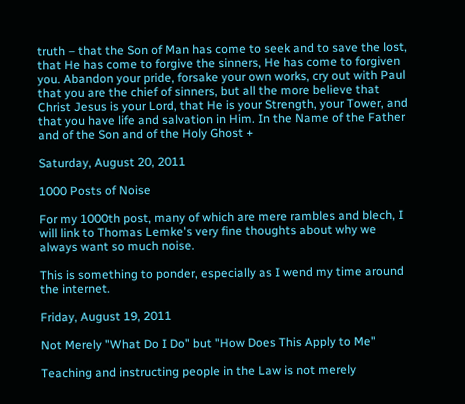truth – that the Son of Man has come to seek and to save the lost, that He has come to forgive the sinners, He has come to forgiven you. Abandon your pride, forsake your own works, cry out with Paul that you are the chief of sinners, but all the more believe that Christ Jesus is your Lord, that He is your Strength, your Tower, and that you have life and salvation in Him. In the Name of the Father and of the Son and of the Holy Ghost +

Saturday, August 20, 2011

1000 Posts of Noise

For my 1000th post, many of which are mere rambles and blech, I will link to Thomas Lemke's very fine thoughts about why we always want so much noise.

This is something to ponder, especially as I wend my time around the internet.

Friday, August 19, 2011

Not Merely "What Do I Do" but "How Does This Apply to Me"

Teaching and instructing people in the Law is not merely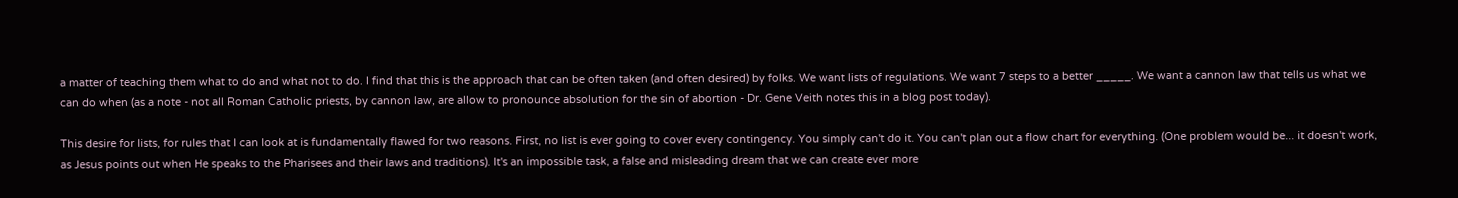a matter of teaching them what to do and what not to do. I find that this is the approach that can be often taken (and often desired) by folks. We want lists of regulations. We want 7 steps to a better _____. We want a cannon law that tells us what we can do when (as a note - not all Roman Catholic priests, by cannon law, are allow to pronounce absolution for the sin of abortion - Dr. Gene Veith notes this in a blog post today).

This desire for lists, for rules that I can look at is fundamentally flawed for two reasons. First, no list is ever going to cover every contingency. You simply can't do it. You can't plan out a flow chart for everything. (One problem would be... it doesn't work, as Jesus points out when He speaks to the Pharisees and their laws and traditions). It's an impossible task, a false and misleading dream that we can create ever more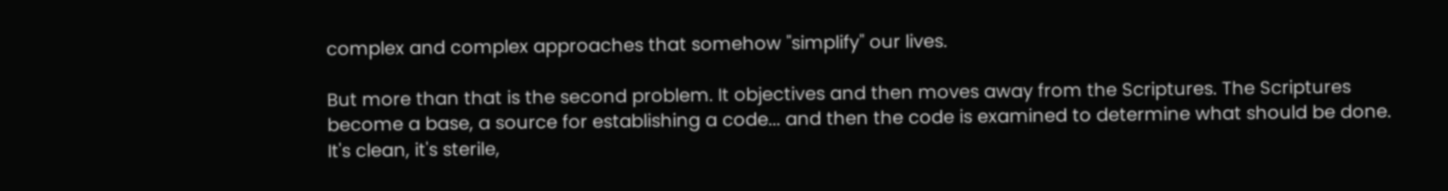complex and complex approaches that somehow "simplify" our lives.

But more than that is the second problem. It objectives and then moves away from the Scriptures. The Scriptures become a base, a source for establishing a code... and then the code is examined to determine what should be done. It's clean, it's sterile,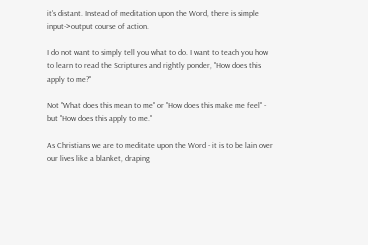it's distant. Instead of meditation upon the Word, there is simple input->output course of action.

I do not want to simply tell you what to do. I want to teach you how to learn to read the Scriptures and rightly ponder, "How does this apply to me?"

Not "What does this mean to me" or "How does this make me feel" - but "How does this apply to me."

As Christians we are to meditate upon the Word - it is to be lain over our lives like a blanket, draping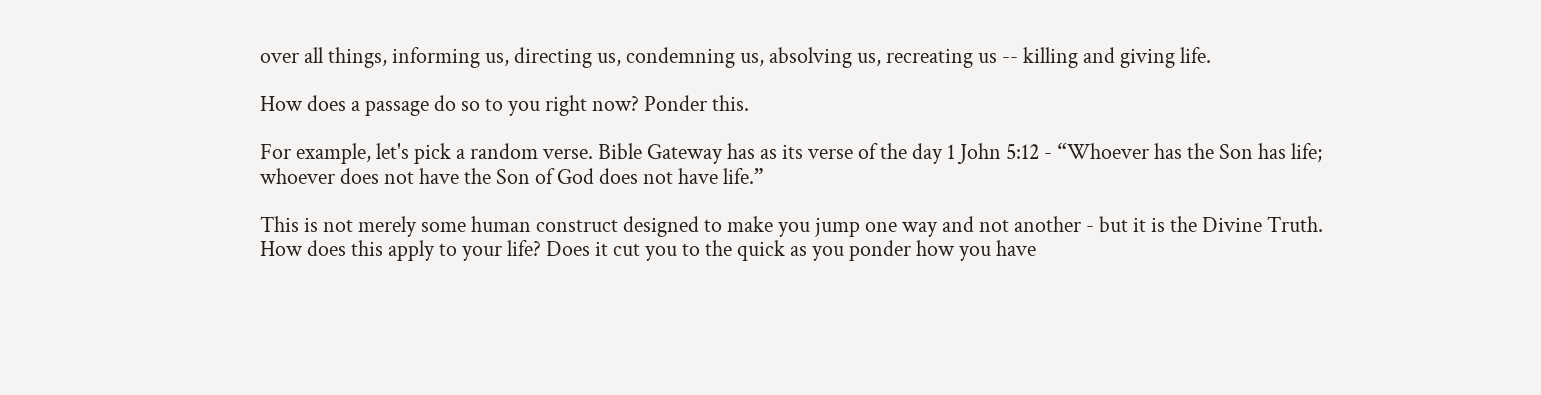over all things, informing us, directing us, condemning us, absolving us, recreating us -- killing and giving life.

How does a passage do so to you right now? Ponder this.

For example, let's pick a random verse. Bible Gateway has as its verse of the day 1 John 5:12 - “Whoever has the Son has life; whoever does not have the Son of God does not have life.”

This is not merely some human construct designed to make you jump one way and not another - but it is the Divine Truth. How does this apply to your life? Does it cut you to the quick as you ponder how you have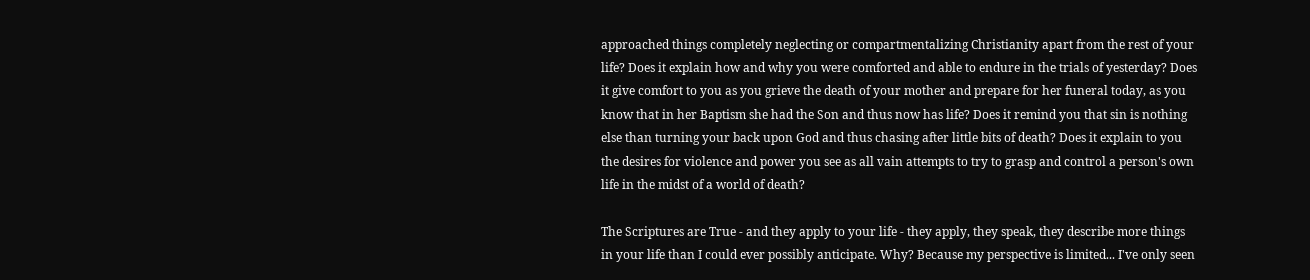approached things completely neglecting or compartmentalizing Christianity apart from the rest of your life? Does it explain how and why you were comforted and able to endure in the trials of yesterday? Does it give comfort to you as you grieve the death of your mother and prepare for her funeral today, as you know that in her Baptism she had the Son and thus now has life? Does it remind you that sin is nothing else than turning your back upon God and thus chasing after little bits of death? Does it explain to you the desires for violence and power you see as all vain attempts to try to grasp and control a person's own life in the midst of a world of death?

The Scriptures are True - and they apply to your life - they apply, they speak, they describe more things in your life than I could ever possibly anticipate. Why? Because my perspective is limited... I've only seen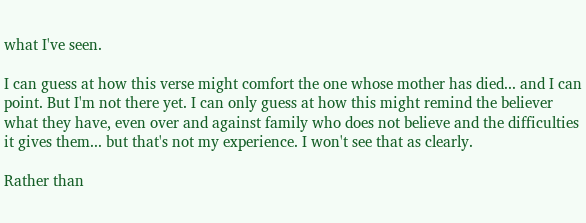what I've seen.

I can guess at how this verse might comfort the one whose mother has died... and I can point. But I'm not there yet. I can only guess at how this might remind the believer what they have, even over and against family who does not believe and the difficulties it gives them... but that's not my experience. I won't see that as clearly.

Rather than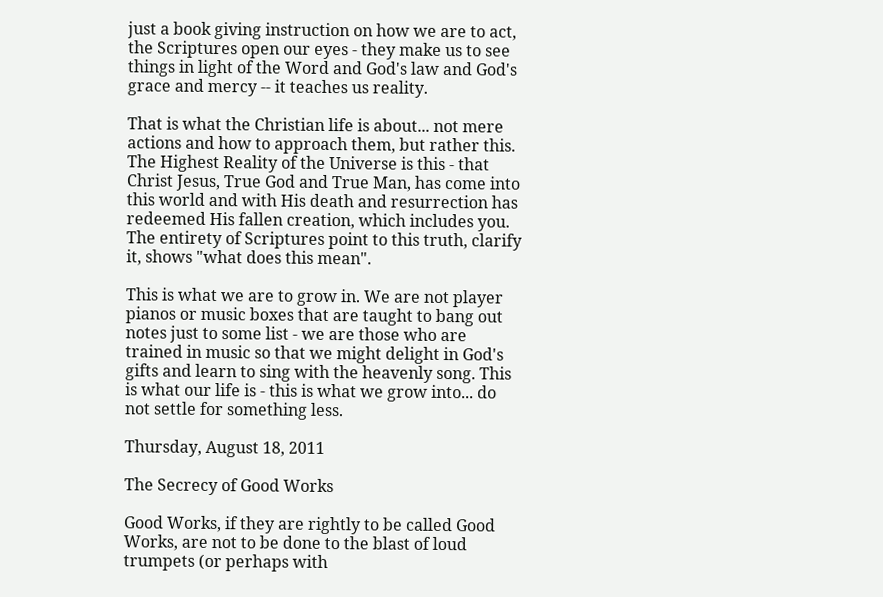just a book giving instruction on how we are to act, the Scriptures open our eyes - they make us to see things in light of the Word and God's law and God's grace and mercy -- it teaches us reality.

That is what the Christian life is about... not mere actions and how to approach them, but rather this. The Highest Reality of the Universe is this - that Christ Jesus, True God and True Man, has come into this world and with His death and resurrection has redeemed His fallen creation, which includes you. The entirety of Scriptures point to this truth, clarify it, shows "what does this mean".

This is what we are to grow in. We are not player pianos or music boxes that are taught to bang out notes just to some list - we are those who are trained in music so that we might delight in God's gifts and learn to sing with the heavenly song. This is what our life is - this is what we grow into... do not settle for something less.

Thursday, August 18, 2011

The Secrecy of Good Works

Good Works, if they are rightly to be called Good Works, are not to be done to the blast of loud trumpets (or perhaps with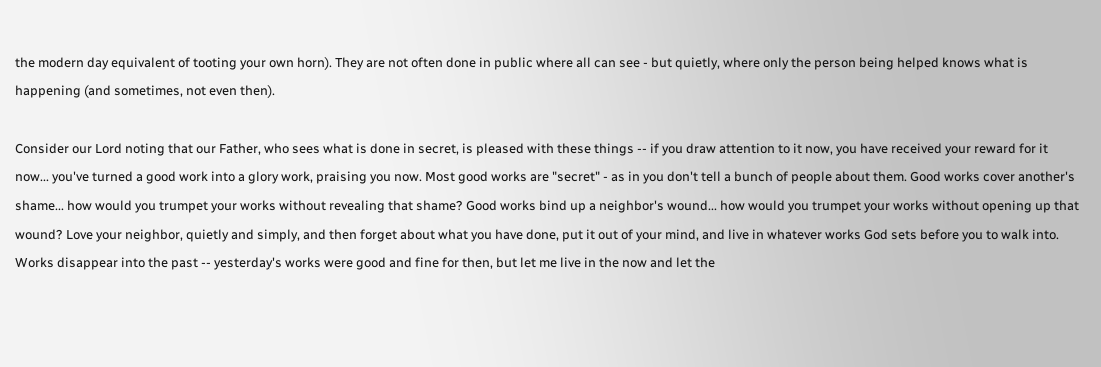the modern day equivalent of tooting your own horn). They are not often done in public where all can see - but quietly, where only the person being helped knows what is happening (and sometimes, not even then).

Consider our Lord noting that our Father, who sees what is done in secret, is pleased with these things -- if you draw attention to it now, you have received your reward for it now... you've turned a good work into a glory work, praising you now. Most good works are "secret" - as in you don't tell a bunch of people about them. Good works cover another's shame... how would you trumpet your works without revealing that shame? Good works bind up a neighbor's wound... how would you trumpet your works without opening up that wound? Love your neighbor, quietly and simply, and then forget about what you have done, put it out of your mind, and live in whatever works God sets before you to walk into. Works disappear into the past -- yesterday's works were good and fine for then, but let me live in the now and let the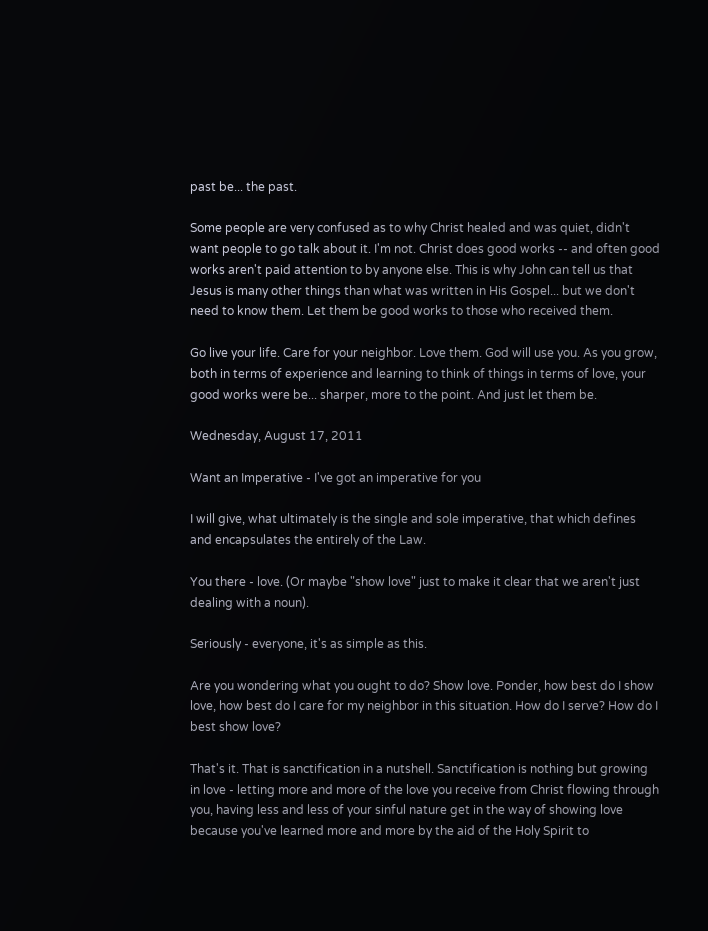past be... the past.

Some people are very confused as to why Christ healed and was quiet, didn't want people to go talk about it. I'm not. Christ does good works -- and often good works aren't paid attention to by anyone else. This is why John can tell us that Jesus is many other things than what was written in His Gospel... but we don't need to know them. Let them be good works to those who received them.

Go live your life. Care for your neighbor. Love them. God will use you. As you grow, both in terms of experience and learning to think of things in terms of love, your good works were be... sharper, more to the point. And just let them be.

Wednesday, August 17, 2011

Want an Imperative - I've got an imperative for you

I will give, what ultimately is the single and sole imperative, that which defines and encapsulates the entirely of the Law.

You there - love. (Or maybe "show love" just to make it clear that we aren't just dealing with a noun).

Seriously - everyone, it's as simple as this.

Are you wondering what you ought to do? Show love. Ponder, how best do I show love, how best do I care for my neighbor in this situation. How do I serve? How do I best show love?

That's it. That is sanctification in a nutshell. Sanctification is nothing but growing in love - letting more and more of the love you receive from Christ flowing through you, having less and less of your sinful nature get in the way of showing love because you've learned more and more by the aid of the Holy Spirit to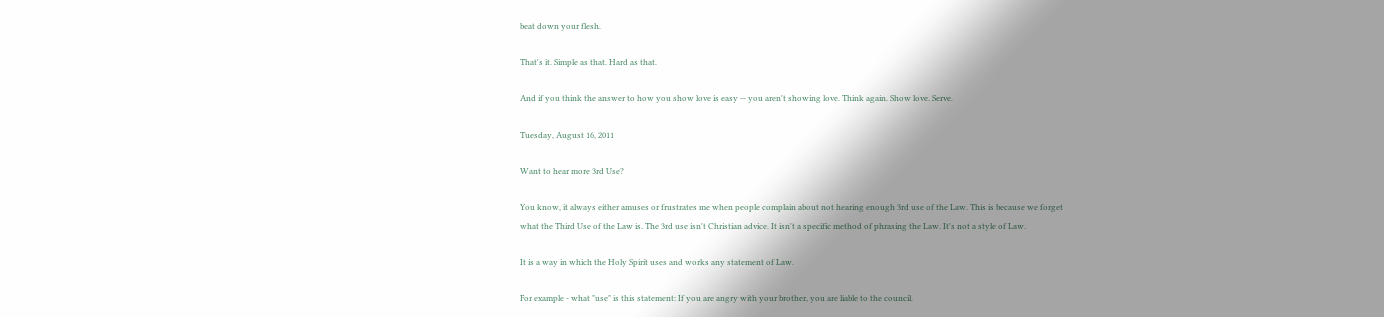beat down your flesh.

That's it. Simple as that. Hard as that.

And if you think the answer to how you show love is easy -- you aren't showing love. Think again. Show love. Serve.

Tuesday, August 16, 2011

Want to hear more 3rd Use?

You know, it always either amuses or frustrates me when people complain about not hearing enough 3rd use of the Law. This is because we forget what the Third Use of the Law is. The 3rd use isn't Christian advice. It isn't a specific method of phrasing the Law. It's not a style of Law.

It is a way in which the Holy Spirit uses and works any statement of Law.

For example - what "use" is this statement: If you are angry with your brother, you are liable to the council.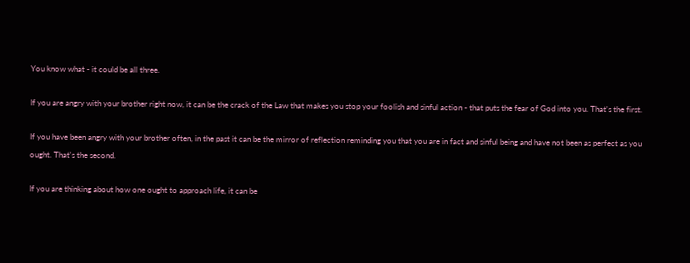You know what - it could be all three.

If you are angry with your brother right now, it can be the crack of the Law that makes you stop your foolish and sinful action - that puts the fear of God into you. That's the first.

If you have been angry with your brother often, in the past it can be the mirror of reflection reminding you that you are in fact and sinful being and have not been as perfect as you ought. That's the second.

If you are thinking about how one ought to approach life, it can be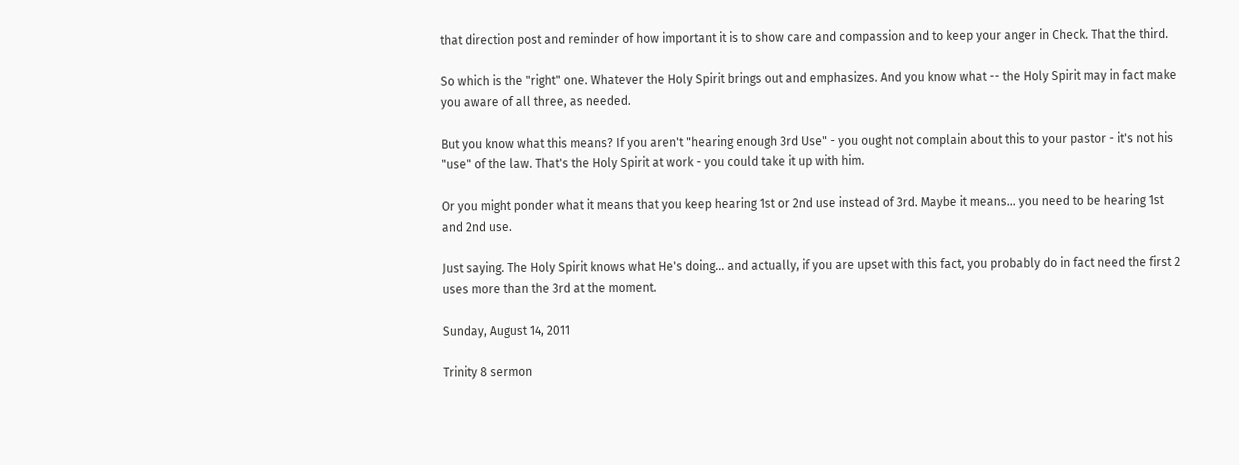that direction post and reminder of how important it is to show care and compassion and to keep your anger in Check. That the third.

So which is the "right" one. Whatever the Holy Spirit brings out and emphasizes. And you know what -- the Holy Spirit may in fact make you aware of all three, as needed.

But you know what this means? If you aren't "hearing enough 3rd Use" - you ought not complain about this to your pastor - it's not his "use" of the law. That's the Holy Spirit at work - you could take it up with him.

Or you might ponder what it means that you keep hearing 1st or 2nd use instead of 3rd. Maybe it means... you need to be hearing 1st and 2nd use.

Just saying. The Holy Spirit knows what He's doing... and actually, if you are upset with this fact, you probably do in fact need the first 2 uses more than the 3rd at the moment.

Sunday, August 14, 2011

Trinity 8 sermon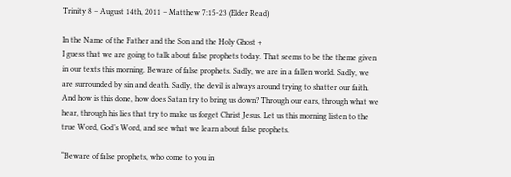Trinity 8 – August 14th, 2011 – Matthew 7:15-23 (Elder Read)

In the Name of the Father and the Son and the Holy Ghost +
I guess that we are going to talk about false prophets today. That seems to be the theme given in our texts this morning. Beware of false prophets. Sadly, we are in a fallen world. Sadly, we are surrounded by sin and death. Sadly, the devil is always around trying to shatter our faith. And how is this done, how does Satan try to bring us down? Through our ears, through what we hear, through his lies that try to make us forget Christ Jesus. Let us this morning listen to the true Word, God’s Word, and see what we learn about false prophets.

“Beware of false prophets, who come to you in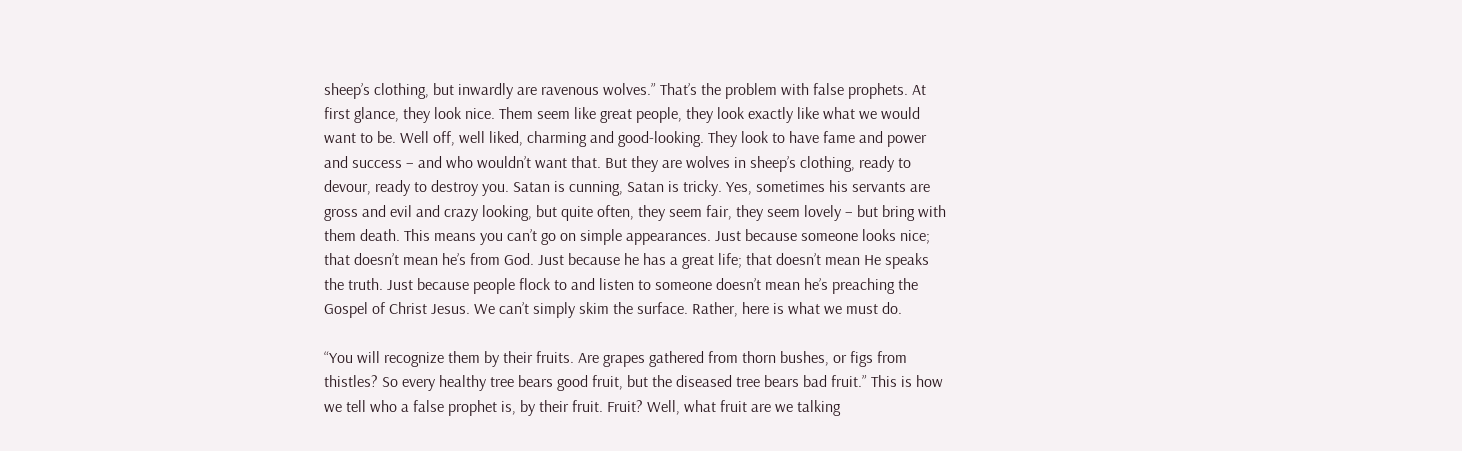sheep’s clothing, but inwardly are ravenous wolves.” That’s the problem with false prophets. At first glance, they look nice. Them seem like great people, they look exactly like what we would want to be. Well off, well liked, charming and good-looking. They look to have fame and power and success – and who wouldn’t want that. But they are wolves in sheep’s clothing, ready to devour, ready to destroy you. Satan is cunning, Satan is tricky. Yes, sometimes his servants are gross and evil and crazy looking, but quite often, they seem fair, they seem lovely – but bring with them death. This means you can’t go on simple appearances. Just because someone looks nice; that doesn’t mean he’s from God. Just because he has a great life; that doesn’t mean He speaks the truth. Just because people flock to and listen to someone doesn’t mean he’s preaching the Gospel of Christ Jesus. We can’t simply skim the surface. Rather, here is what we must do.

“You will recognize them by their fruits. Are grapes gathered from thorn bushes, or figs from thistles? So every healthy tree bears good fruit, but the diseased tree bears bad fruit.” This is how we tell who a false prophet is, by their fruit. Fruit? Well, what fruit are we talking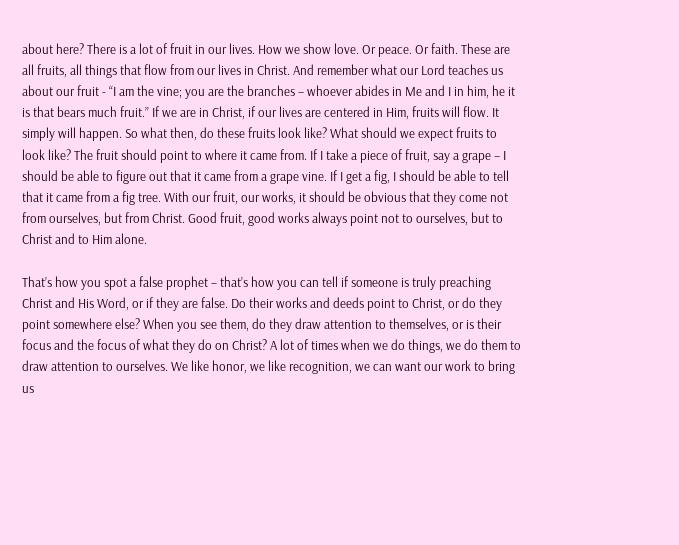about here? There is a lot of fruit in our lives. How we show love. Or peace. Or faith. These are all fruits, all things that flow from our lives in Christ. And remember what our Lord teaches us about our fruit - “I am the vine; you are the branches – whoever abides in Me and I in him, he it is that bears much fruit.” If we are in Christ, if our lives are centered in Him, fruits will flow. It simply will happen. So what then, do these fruits look like? What should we expect fruits to look like? The fruit should point to where it came from. If I take a piece of fruit, say a grape – I should be able to figure out that it came from a grape vine. If I get a fig, I should be able to tell that it came from a fig tree. With our fruit, our works, it should be obvious that they come not from ourselves, but from Christ. Good fruit, good works always point not to ourselves, but to Christ and to Him alone.

That’s how you spot a false prophet – that’s how you can tell if someone is truly preaching Christ and His Word, or if they are false. Do their works and deeds point to Christ, or do they point somewhere else? When you see them, do they draw attention to themselves, or is their focus and the focus of what they do on Christ? A lot of times when we do things, we do them to draw attention to ourselves. We like honor, we like recognition, we can want our work to bring us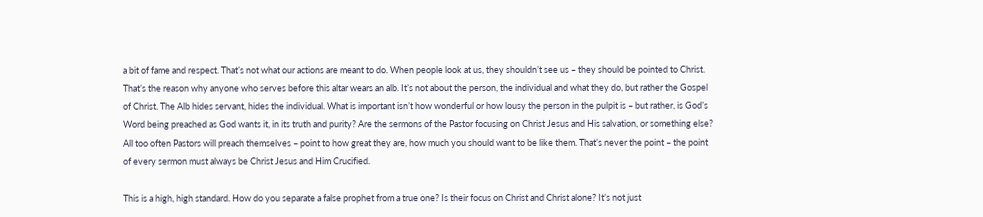a bit of fame and respect. That’s not what our actions are meant to do. When people look at us, they shouldn’t see us – they should be pointed to Christ. That’s the reason why anyone who serves before this altar wears an alb. It’s not about the person, the individual and what they do, but rather the Gospel of Christ. The Alb hides servant, hides the individual. What is important isn’t how wonderful or how lousy the person in the pulpit is – but rather, is God’s Word being preached as God wants it, in its truth and purity? Are the sermons of the Pastor focusing on Christ Jesus and His salvation, or something else? All too often Pastors will preach themselves – point to how great they are, how much you should want to be like them. That’s never the point – the point of every sermon must always be Christ Jesus and Him Crucified.

This is a high, high standard. How do you separate a false prophet from a true one? Is their focus on Christ and Christ alone? It’s not just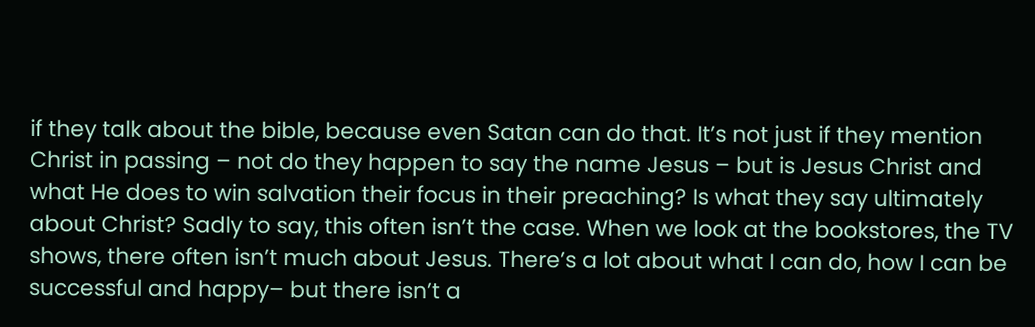if they talk about the bible, because even Satan can do that. It’s not just if they mention Christ in passing – not do they happen to say the name Jesus – but is Jesus Christ and what He does to win salvation their focus in their preaching? Is what they say ultimately about Christ? Sadly to say, this often isn’t the case. When we look at the bookstores, the TV shows, there often isn’t much about Jesus. There’s a lot about what I can do, how I can be successful and happy– but there isn’t a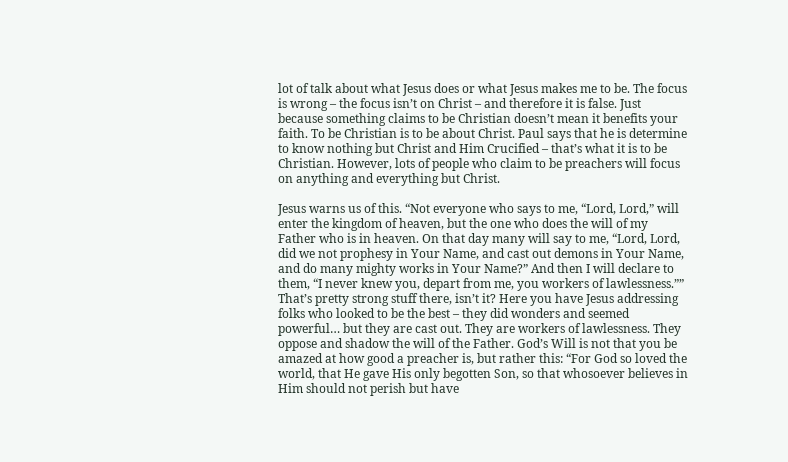lot of talk about what Jesus does or what Jesus makes me to be. The focus is wrong – the focus isn’t on Christ – and therefore it is false. Just because something claims to be Christian doesn’t mean it benefits your faith. To be Christian is to be about Christ. Paul says that he is determine to know nothing but Christ and Him Crucified – that’s what it is to be Christian. However, lots of people who claim to be preachers will focus on anything and everything but Christ.

Jesus warns us of this. “Not everyone who says to me, “Lord, Lord,” will enter the kingdom of heaven, but the one who does the will of my Father who is in heaven. On that day many will say to me, “Lord, Lord, did we not prophesy in Your Name, and cast out demons in Your Name, and do many mighty works in Your Name?” And then I will declare to them, “I never knew you, depart from me, you workers of lawlessness.”” That’s pretty strong stuff there, isn’t it? Here you have Jesus addressing folks who looked to be the best – they did wonders and seemed powerful… but they are cast out. They are workers of lawlessness. They oppose and shadow the will of the Father. God’s Will is not that you be amazed at how good a preacher is, but rather this: “For God so loved the world, that He gave His only begotten Son, so that whosoever believes in Him should not perish but have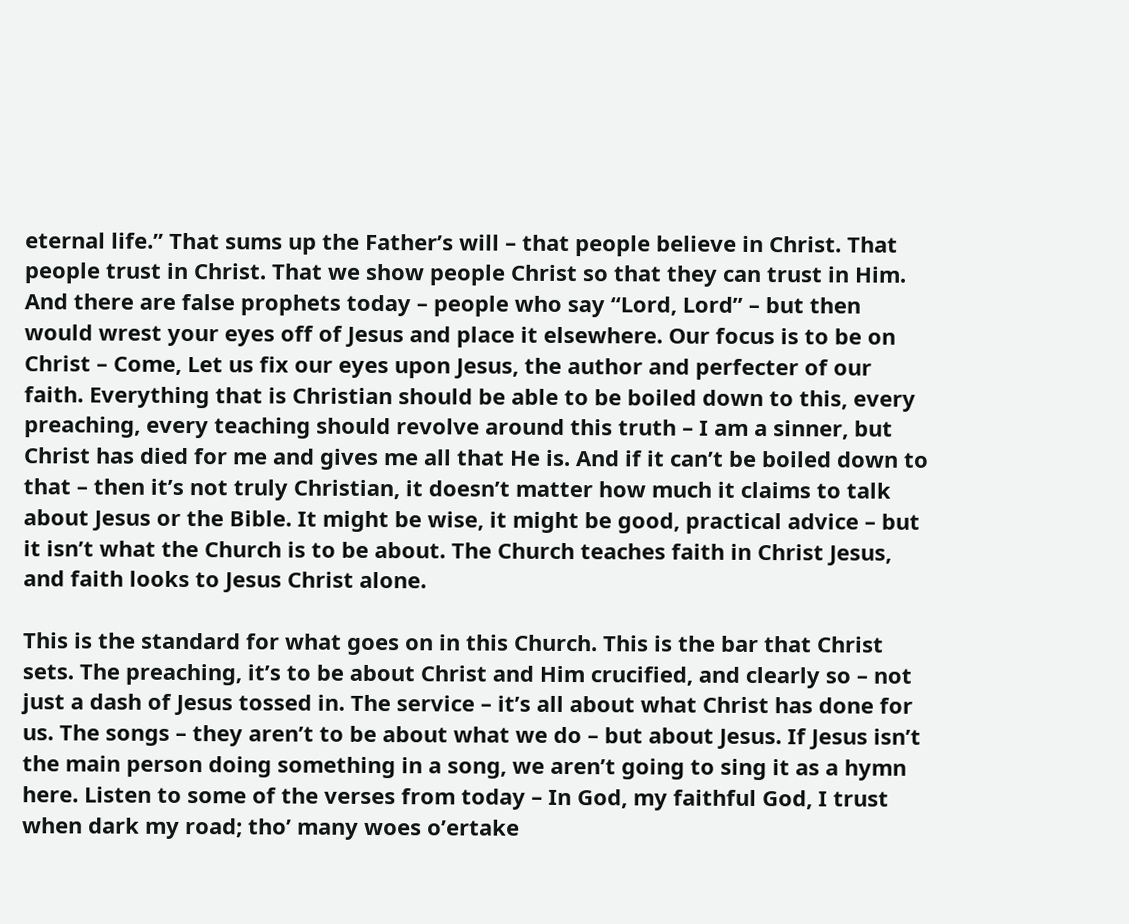eternal life.” That sums up the Father’s will – that people believe in Christ. That people trust in Christ. That we show people Christ so that they can trust in Him. And there are false prophets today – people who say “Lord, Lord” – but then would wrest your eyes off of Jesus and place it elsewhere. Our focus is to be on Christ – Come, Let us fix our eyes upon Jesus, the author and perfecter of our faith. Everything that is Christian should be able to be boiled down to this, every preaching, every teaching should revolve around this truth – I am a sinner, but Christ has died for me and gives me all that He is. And if it can’t be boiled down to that – then it’s not truly Christian, it doesn’t matter how much it claims to talk about Jesus or the Bible. It might be wise, it might be good, practical advice – but it isn’t what the Church is to be about. The Church teaches faith in Christ Jesus, and faith looks to Jesus Christ alone.

This is the standard for what goes on in this Church. This is the bar that Christ sets. The preaching, it’s to be about Christ and Him crucified, and clearly so – not just a dash of Jesus tossed in. The service – it’s all about what Christ has done for us. The songs – they aren’t to be about what we do – but about Jesus. If Jesus isn’t the main person doing something in a song, we aren’t going to sing it as a hymn here. Listen to some of the verses from today – In God, my faithful God, I trust when dark my road; tho’ many woes o’ertake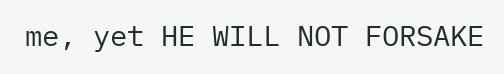me, yet HE WILL NOT FORSAKE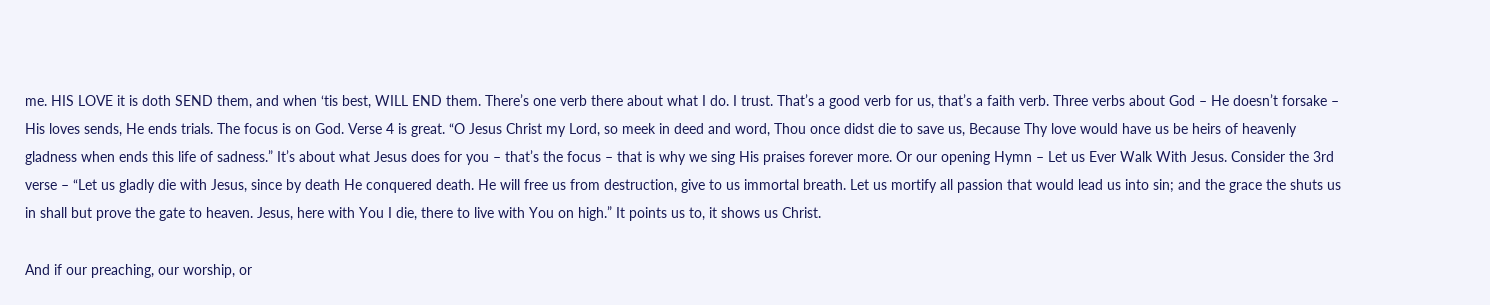me. HIS LOVE it is doth SEND them, and when ‘tis best, WILL END them. There’s one verb there about what I do. I trust. That’s a good verb for us, that’s a faith verb. Three verbs about God – He doesn’t forsake – His loves sends, He ends trials. The focus is on God. Verse 4 is great. “O Jesus Christ my Lord, so meek in deed and word, Thou once didst die to save us, Because Thy love would have us be heirs of heavenly gladness when ends this life of sadness.” It’s about what Jesus does for you – that’s the focus – that is why we sing His praises forever more. Or our opening Hymn – Let us Ever Walk With Jesus. Consider the 3rd verse – “Let us gladly die with Jesus, since by death He conquered death. He will free us from destruction, give to us immortal breath. Let us mortify all passion that would lead us into sin; and the grace the shuts us in shall but prove the gate to heaven. Jesus, here with You I die, there to live with You on high.” It points us to, it shows us Christ.

And if our preaching, our worship, or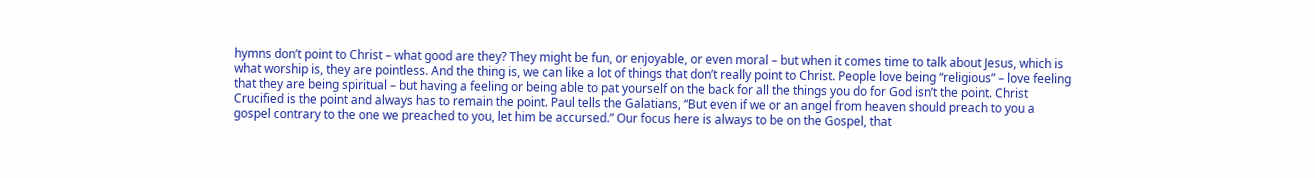hymns don’t point to Christ – what good are they? They might be fun, or enjoyable, or even moral – but when it comes time to talk about Jesus, which is what worship is, they are pointless. And the thing is, we can like a lot of things that don’t really point to Christ. People love being “religious” – love feeling that they are being spiritual – but having a feeling or being able to pat yourself on the back for all the things you do for God isn’t the point. Christ Crucified is the point and always has to remain the point. Paul tells the Galatians, “But even if we or an angel from heaven should preach to you a gospel contrary to the one we preached to you, let him be accursed.” Our focus here is always to be on the Gospel, that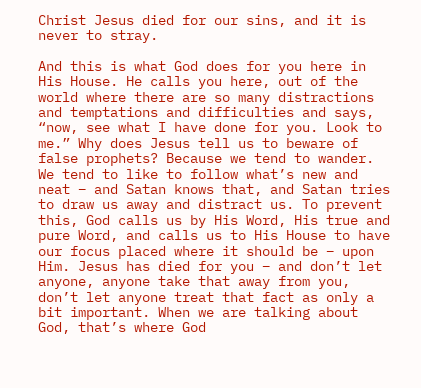Christ Jesus died for our sins, and it is never to stray.

And this is what God does for you here in His House. He calls you here, out of the world where there are so many distractions and temptations and difficulties and says, “now, see what I have done for you. Look to me.” Why does Jesus tell us to beware of false prophets? Because we tend to wander. We tend to like to follow what’s new and neat – and Satan knows that, and Satan tries to draw us away and distract us. To prevent this, God calls us by His Word, His true and pure Word, and calls us to His House to have our focus placed where it should be – upon Him. Jesus has died for you – and don’t let anyone, anyone take that away from you, don’t let anyone treat that fact as only a bit important. When we are talking about God, that’s where God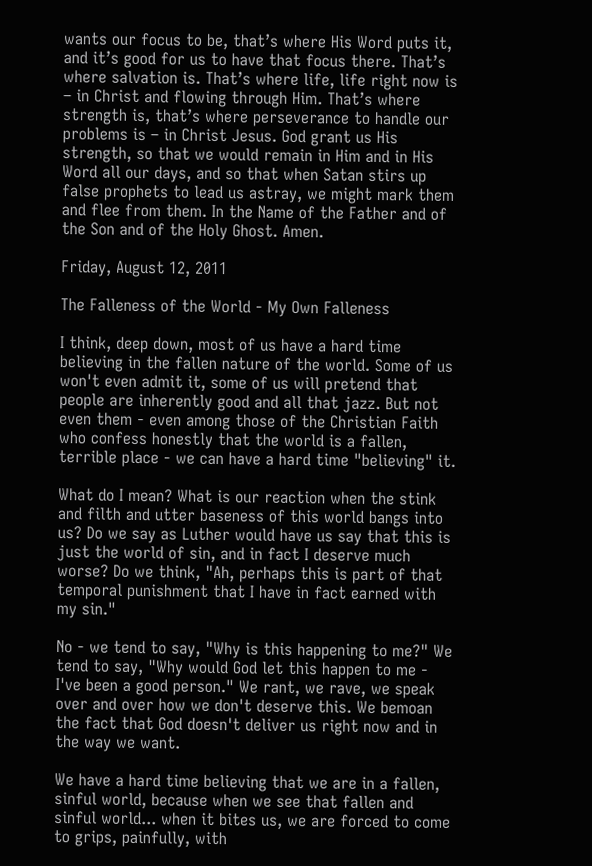wants our focus to be, that’s where His Word puts it, and it’s good for us to have that focus there. That’s where salvation is. That’s where life, life right now is – in Christ and flowing through Him. That’s where strength is, that’s where perseverance to handle our problems is – in Christ Jesus. God grant us His strength, so that we would remain in Him and in His Word all our days, and so that when Satan stirs up false prophets to lead us astray, we might mark them and flee from them. In the Name of the Father and of the Son and of the Holy Ghost. Amen.

Friday, August 12, 2011

The Falleness of the World - My Own Falleness

I think, deep down, most of us have a hard time believing in the fallen nature of the world. Some of us won't even admit it, some of us will pretend that people are inherently good and all that jazz. But not even them - even among those of the Christian Faith who confess honestly that the world is a fallen, terrible place - we can have a hard time "believing" it.

What do I mean? What is our reaction when the stink and filth and utter baseness of this world bangs into us? Do we say as Luther would have us say that this is just the world of sin, and in fact I deserve much worse? Do we think, "Ah, perhaps this is part of that temporal punishment that I have in fact earned with my sin."

No - we tend to say, "Why is this happening to me?" We tend to say, "Why would God let this happen to me - I've been a good person." We rant, we rave, we speak over and over how we don't deserve this. We bemoan the fact that God doesn't deliver us right now and in the way we want.

We have a hard time believing that we are in a fallen, sinful world, because when we see that fallen and sinful world... when it bites us, we are forced to come to grips, painfully, with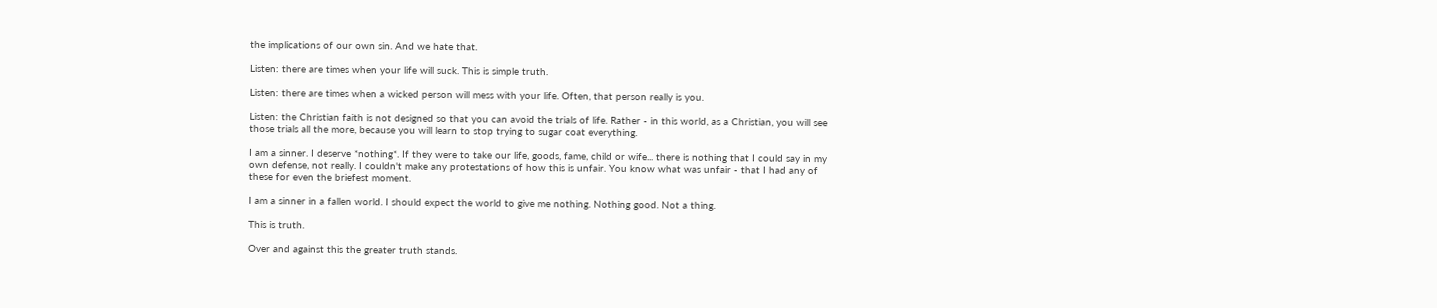the implications of our own sin. And we hate that.

Listen: there are times when your life will suck. This is simple truth.

Listen: there are times when a wicked person will mess with your life. Often, that person really is you.

Listen: the Christian faith is not designed so that you can avoid the trials of life. Rather - in this world, as a Christian, you will see those trials all the more, because you will learn to stop trying to sugar coat everything.

I am a sinner. I deserve *nothing*. If they were to take our life, goods, fame, child or wife... there is nothing that I could say in my own defense, not really. I couldn't make any protestations of how this is unfair. You know what was unfair - that I had any of these for even the briefest moment.

I am a sinner in a fallen world. I should expect the world to give me nothing. Nothing good. Not a thing.

This is truth.

Over and against this the greater truth stands.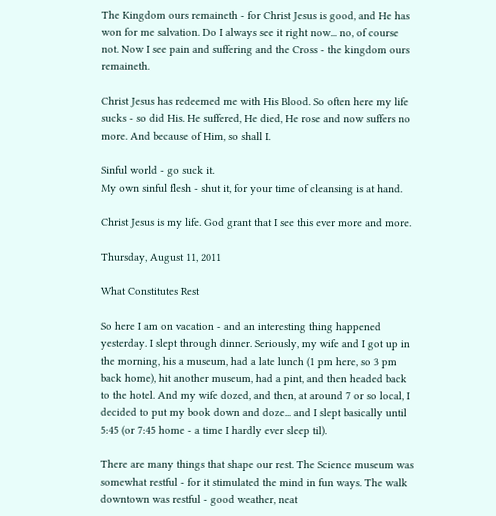The Kingdom ours remaineth - for Christ Jesus is good, and He has won for me salvation. Do I always see it right now... no, of course not. Now I see pain and suffering and the Cross - the kingdom ours remaineth.

Christ Jesus has redeemed me with His Blood. So often here my life sucks - so did His. He suffered, He died, He rose and now suffers no more. And because of Him, so shall I.

Sinful world - go suck it.
My own sinful flesh - shut it, for your time of cleansing is at hand.

Christ Jesus is my life. God grant that I see this ever more and more.

Thursday, August 11, 2011

What Constitutes Rest

So here I am on vacation - and an interesting thing happened yesterday. I slept through dinner. Seriously, my wife and I got up in the morning, his a museum, had a late lunch (1 pm here, so 3 pm back home), hit another museum, had a pint, and then headed back to the hotel. And my wife dozed, and then, at around 7 or so local, I decided to put my book down and doze... and I slept basically until 5:45 (or 7:45 home - a time I hardly ever sleep til).

There are many things that shape our rest. The Science museum was somewhat restful - for it stimulated the mind in fun ways. The walk downtown was restful - good weather, neat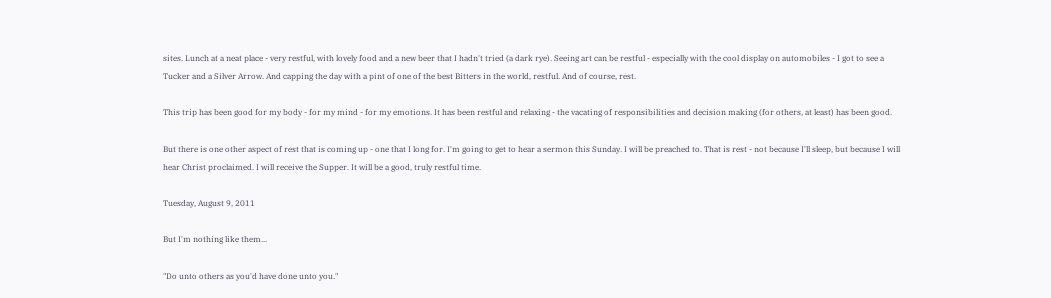sites. Lunch at a neat place - very restful, with lovely food and a new beer that I hadn't tried (a dark rye). Seeing art can be restful - especially with the cool display on automobiles - I got to see a Tucker and a Silver Arrow. And capping the day with a pint of one of the best Bitters in the world, restful. And of course, rest.

This trip has been good for my body - for my mind - for my emotions. It has been restful and relaxing - the vacating of responsibilities and decision making (for others, at least) has been good.

But there is one other aspect of rest that is coming up - one that I long for. I'm going to get to hear a sermon this Sunday. I will be preached to. That is rest - not because I'll sleep, but because I will hear Christ proclaimed. I will receive the Supper. It will be a good, truly restful time.

Tuesday, August 9, 2011

But I'm nothing like them...

"Do unto others as you'd have done unto you."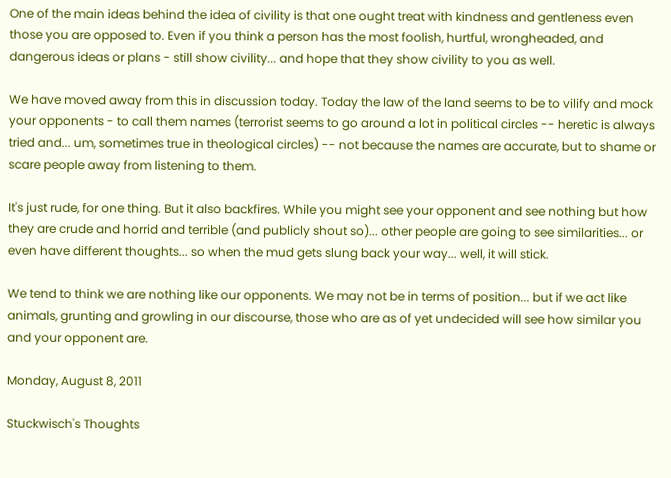One of the main ideas behind the idea of civility is that one ought treat with kindness and gentleness even those you are opposed to. Even if you think a person has the most foolish, hurtful, wrongheaded, and dangerous ideas or plans - still show civility... and hope that they show civility to you as well.

We have moved away from this in discussion today. Today the law of the land seems to be to vilify and mock your opponents - to call them names (terrorist seems to go around a lot in political circles -- heretic is always tried and... um, sometimes true in theological circles) -- not because the names are accurate, but to shame or scare people away from listening to them.

It's just rude, for one thing. But it also backfires. While you might see your opponent and see nothing but how they are crude and horrid and terrible (and publicly shout so)... other people are going to see similarities... or even have different thoughts... so when the mud gets slung back your way... well, it will stick.

We tend to think we are nothing like our opponents. We may not be in terms of position... but if we act like animals, grunting and growling in our discourse, those who are as of yet undecided will see how similar you and your opponent are.

Monday, August 8, 2011

Stuckwisch's Thoughts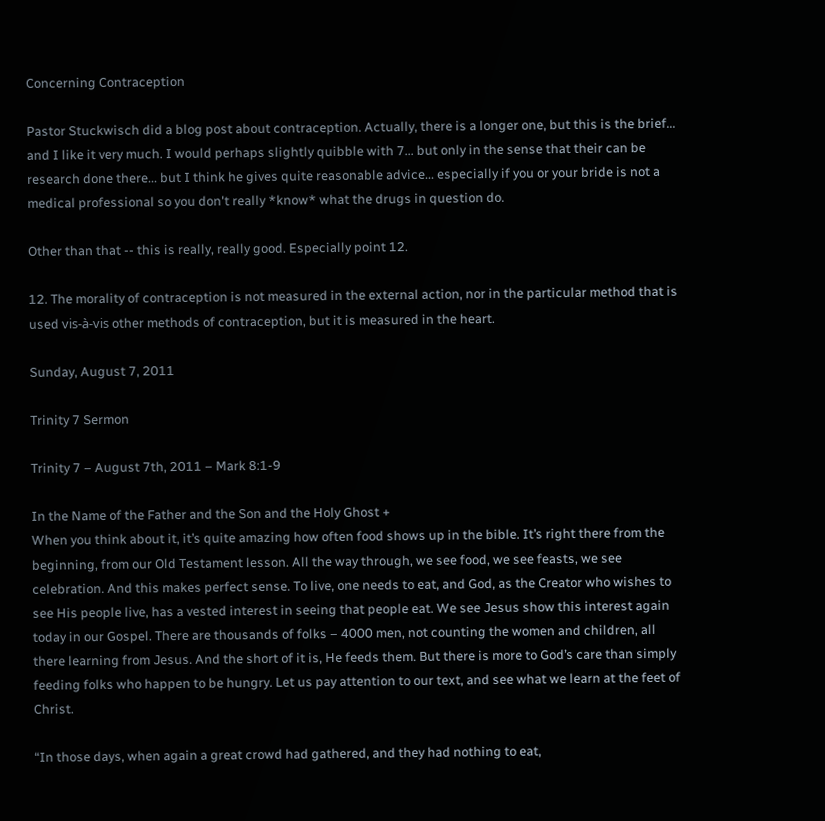Concerning Contraception

Pastor Stuckwisch did a blog post about contraception. Actually, there is a longer one, but this is the brief... and I like it very much. I would perhaps slightly quibble with 7... but only in the sense that their can be research done there... but I think he gives quite reasonable advice... especially if you or your bride is not a medical professional so you don't really *know* what the drugs in question do.

Other than that -- this is really, really good. Especially point 12.

12. The morality of contraception is not measured in the external action, nor in the particular method that is used vis-à-vis other methods of contraception, but it is measured in the heart.

Sunday, August 7, 2011

Trinity 7 Sermon

Trinity 7 – August 7th, 2011 – Mark 8:1-9

In the Name of the Father and the Son and the Holy Ghost +
When you think about it, it’s quite amazing how often food shows up in the bible. It’s right there from the beginning, from our Old Testament lesson. All the way through, we see food, we see feasts, we see celebration. And this makes perfect sense. To live, one needs to eat, and God, as the Creator who wishes to see His people live, has a vested interest in seeing that people eat. We see Jesus show this interest again today in our Gospel. There are thousands of folks – 4000 men, not counting the women and children, all there learning from Jesus. And the short of it is, He feeds them. But there is more to God’s care than simply feeding folks who happen to be hungry. Let us pay attention to our text, and see what we learn at the feet of Christ.

“In those days, when again a great crowd had gathered, and they had nothing to eat,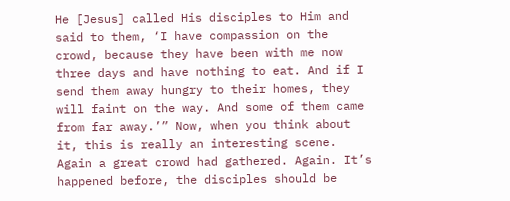He [Jesus] called His disciples to Him and said to them, ‘I have compassion on the crowd, because they have been with me now three days and have nothing to eat. And if I send them away hungry to their homes, they will faint on the way. And some of them came from far away.’” Now, when you think about it, this is really an interesting scene. Again a great crowd had gathered. Again. It’s happened before, the disciples should be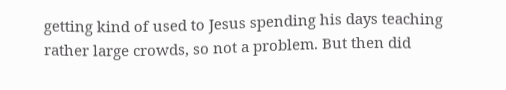getting kind of used to Jesus spending his days teaching rather large crowds, so not a problem. But then did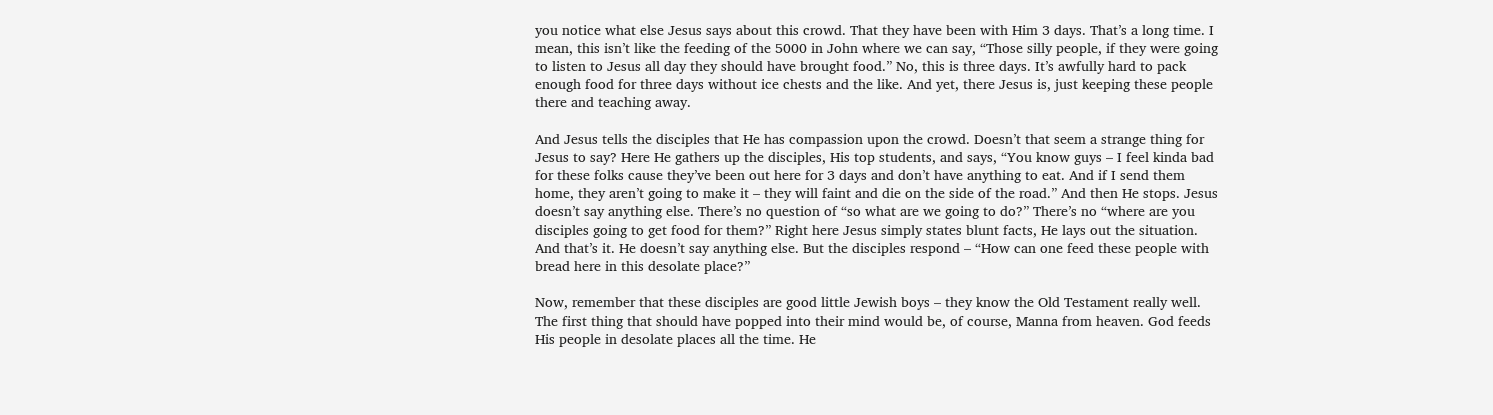you notice what else Jesus says about this crowd. That they have been with Him 3 days. That’s a long time. I mean, this isn’t like the feeding of the 5000 in John where we can say, “Those silly people, if they were going to listen to Jesus all day they should have brought food.” No, this is three days. It’s awfully hard to pack enough food for three days without ice chests and the like. And yet, there Jesus is, just keeping these people there and teaching away.

And Jesus tells the disciples that He has compassion upon the crowd. Doesn’t that seem a strange thing for Jesus to say? Here He gathers up the disciples, His top students, and says, “You know guys – I feel kinda bad for these folks cause they’ve been out here for 3 days and don’t have anything to eat. And if I send them home, they aren’t going to make it – they will faint and die on the side of the road.” And then He stops. Jesus doesn’t say anything else. There’s no question of “so what are we going to do?” There’s no “where are you disciples going to get food for them?” Right here Jesus simply states blunt facts, He lays out the situation. And that’s it. He doesn’t say anything else. But the disciples respond – “How can one feed these people with bread here in this desolate place?”

Now, remember that these disciples are good little Jewish boys – they know the Old Testament really well. The first thing that should have popped into their mind would be, of course, Manna from heaven. God feeds His people in desolate places all the time. He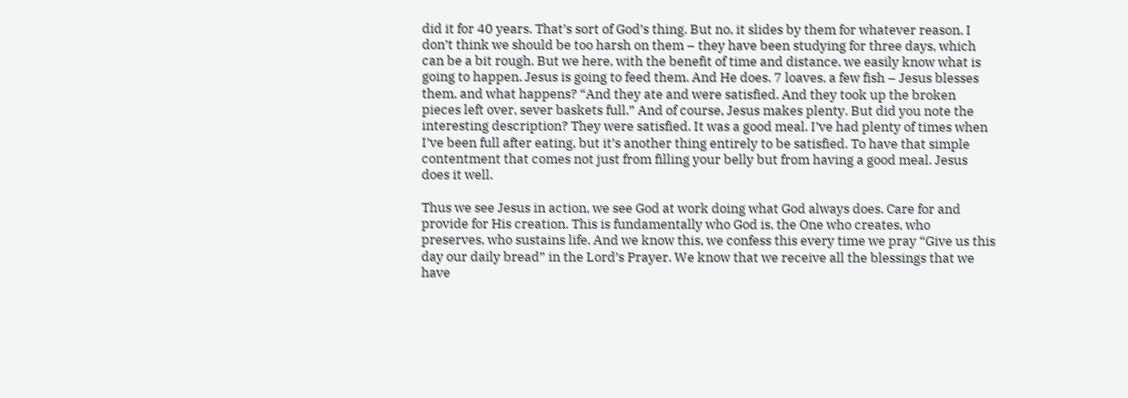did it for 40 years. That’s sort of God’s thing. But no, it slides by them for whatever reason. I don’t think we should be too harsh on them – they have been studying for three days, which can be a bit rough. But we here, with the benefit of time and distance, we easily know what is going to happen. Jesus is going to feed them. And He does. 7 loaves, a few fish – Jesus blesses them, and what happens? “And they ate and were satisfied. And they took up the broken pieces left over, sever baskets full.” And of course, Jesus makes plenty. But did you note the interesting description? They were satisfied. It was a good meal. I’ve had plenty of times when I’ve been full after eating, but it’s another thing entirely to be satisfied. To have that simple contentment that comes not just from filling your belly but from having a good meal. Jesus does it well.

Thus we see Jesus in action, we see God at work doing what God always does. Care for and provide for His creation. This is fundamentally who God is, the One who creates, who preserves, who sustains life. And we know this, we confess this every time we pray “Give us this day our daily bread” in the Lord’s Prayer. We know that we receive all the blessings that we have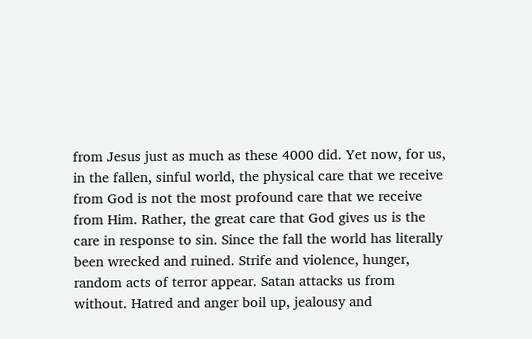from Jesus just as much as these 4000 did. Yet now, for us, in the fallen, sinful world, the physical care that we receive from God is not the most profound care that we receive from Him. Rather, the great care that God gives us is the care in response to sin. Since the fall the world has literally been wrecked and ruined. Strife and violence, hunger, random acts of terror appear. Satan attacks us from without. Hatred and anger boil up, jealousy and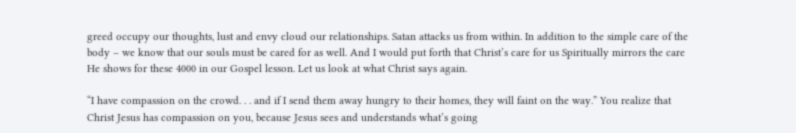greed occupy our thoughts, lust and envy cloud our relationships. Satan attacks us from within. In addition to the simple care of the body – we know that our souls must be cared for as well. And I would put forth that Christ’s care for us Spiritually mirrors the care He shows for these 4000 in our Gospel lesson. Let us look at what Christ says again.

“I have compassion on the crowd. . . and if I send them away hungry to their homes, they will faint on the way.” You realize that Christ Jesus has compassion on you, because Jesus sees and understands what’s going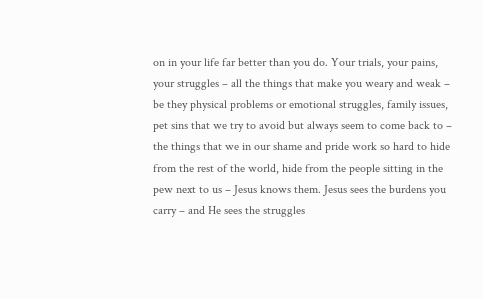on in your life far better than you do. Your trials, your pains, your struggles – all the things that make you weary and weak – be they physical problems or emotional struggles, family issues, pet sins that we try to avoid but always seem to come back to – the things that we in our shame and pride work so hard to hide from the rest of the world, hide from the people sitting in the pew next to us – Jesus knows them. Jesus sees the burdens you carry – and He sees the struggles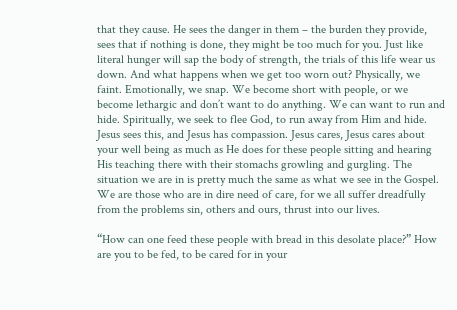that they cause. He sees the danger in them – the burden they provide, sees that if nothing is done, they might be too much for you. Just like literal hunger will sap the body of strength, the trials of this life wear us down. And what happens when we get too worn out? Physically, we faint. Emotionally, we snap. We become short with people, or we become lethargic and don’t want to do anything. We can want to run and hide. Spiritually, we seek to flee God, to run away from Him and hide. Jesus sees this, and Jesus has compassion. Jesus cares, Jesus cares about your well being as much as He does for these people sitting and hearing His teaching there with their stomachs growling and gurgling. The situation we are in is pretty much the same as what we see in the Gospel. We are those who are in dire need of care, for we all suffer dreadfully from the problems sin, others and ours, thrust into our lives.

“How can one feed these people with bread in this desolate place?” How are you to be fed, to be cared for in your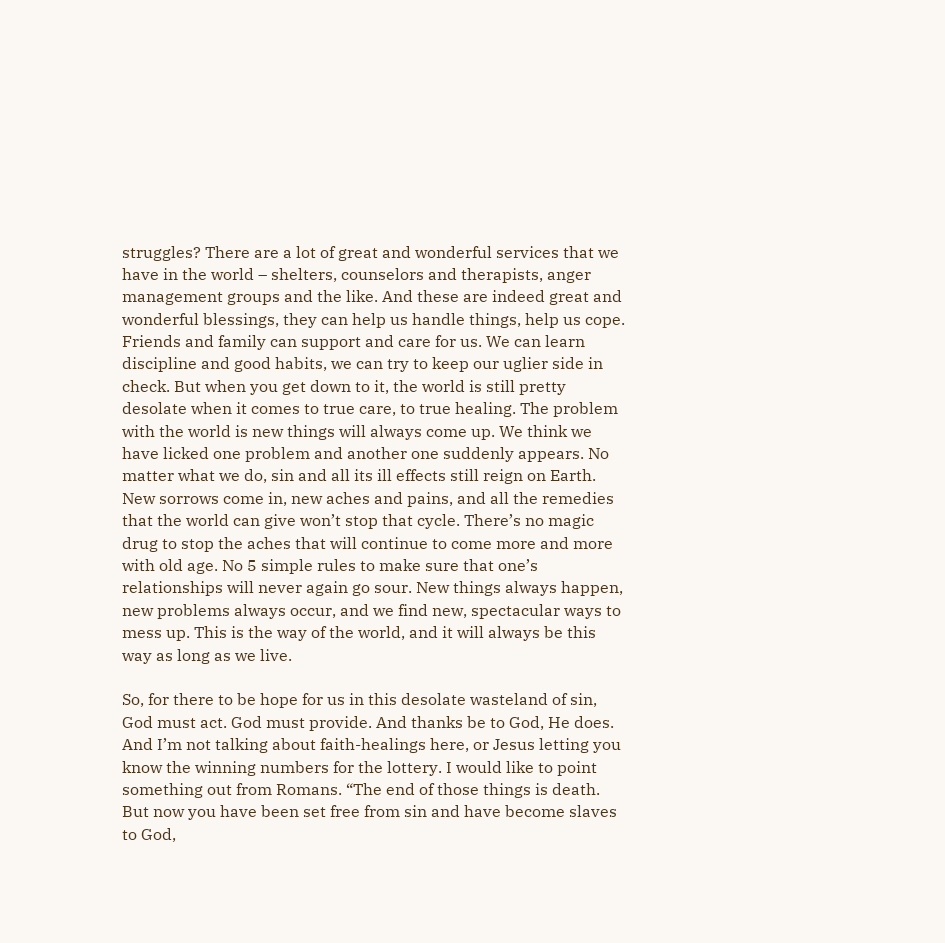struggles? There are a lot of great and wonderful services that we have in the world – shelters, counselors and therapists, anger management groups and the like. And these are indeed great and wonderful blessings, they can help us handle things, help us cope. Friends and family can support and care for us. We can learn discipline and good habits, we can try to keep our uglier side in check. But when you get down to it, the world is still pretty desolate when it comes to true care, to true healing. The problem with the world is new things will always come up. We think we have licked one problem and another one suddenly appears. No matter what we do, sin and all its ill effects still reign on Earth. New sorrows come in, new aches and pains, and all the remedies that the world can give won’t stop that cycle. There’s no magic drug to stop the aches that will continue to come more and more with old age. No 5 simple rules to make sure that one’s relationships will never again go sour. New things always happen, new problems always occur, and we find new, spectacular ways to mess up. This is the way of the world, and it will always be this way as long as we live.

So, for there to be hope for us in this desolate wasteland of sin, God must act. God must provide. And thanks be to God, He does. And I’m not talking about faith-healings here, or Jesus letting you know the winning numbers for the lottery. I would like to point something out from Romans. “The end of those things is death. But now you have been set free from sin and have become slaves to God,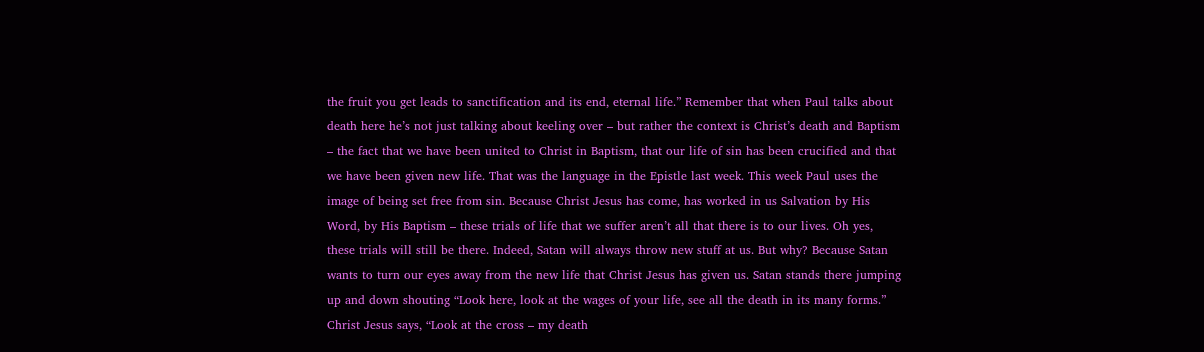the fruit you get leads to sanctification and its end, eternal life.” Remember that when Paul talks about death here he’s not just talking about keeling over – but rather the context is Christ’s death and Baptism – the fact that we have been united to Christ in Baptism, that our life of sin has been crucified and that we have been given new life. That was the language in the Epistle last week. This week Paul uses the image of being set free from sin. Because Christ Jesus has come, has worked in us Salvation by His Word, by His Baptism – these trials of life that we suffer aren’t all that there is to our lives. Oh yes, these trials will still be there. Indeed, Satan will always throw new stuff at us. But why? Because Satan wants to turn our eyes away from the new life that Christ Jesus has given us. Satan stands there jumping up and down shouting “Look here, look at the wages of your life, see all the death in its many forms.” Christ Jesus says, “Look at the cross – my death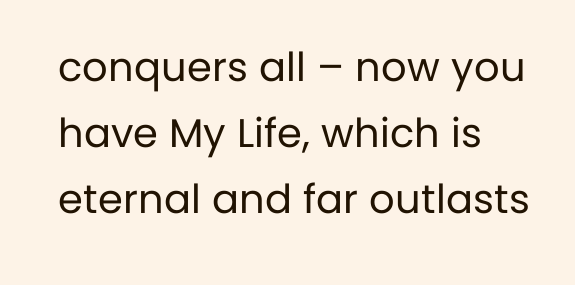conquers all – now you have My Life, which is eternal and far outlasts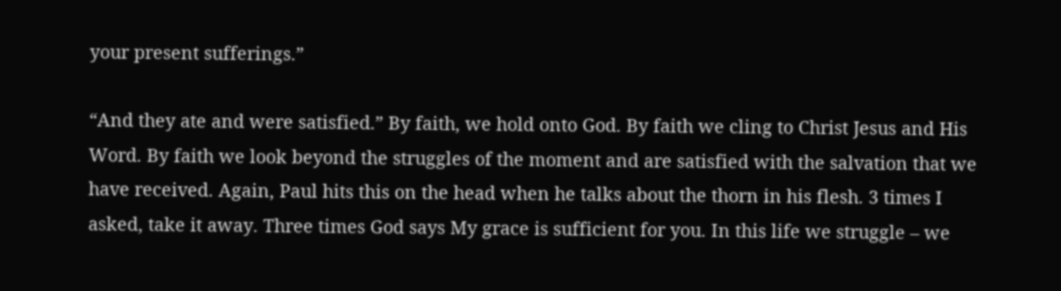your present sufferings.”

“And they ate and were satisfied.” By faith, we hold onto God. By faith we cling to Christ Jesus and His Word. By faith we look beyond the struggles of the moment and are satisfied with the salvation that we have received. Again, Paul hits this on the head when he talks about the thorn in his flesh. 3 times I asked, take it away. Three times God says My grace is sufficient for you. In this life we struggle – we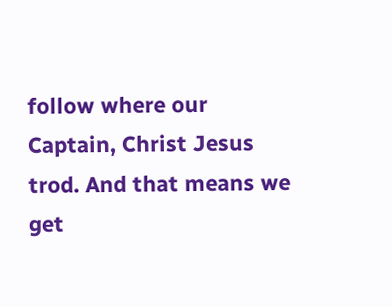follow where our Captain, Christ Jesus trod. And that means we get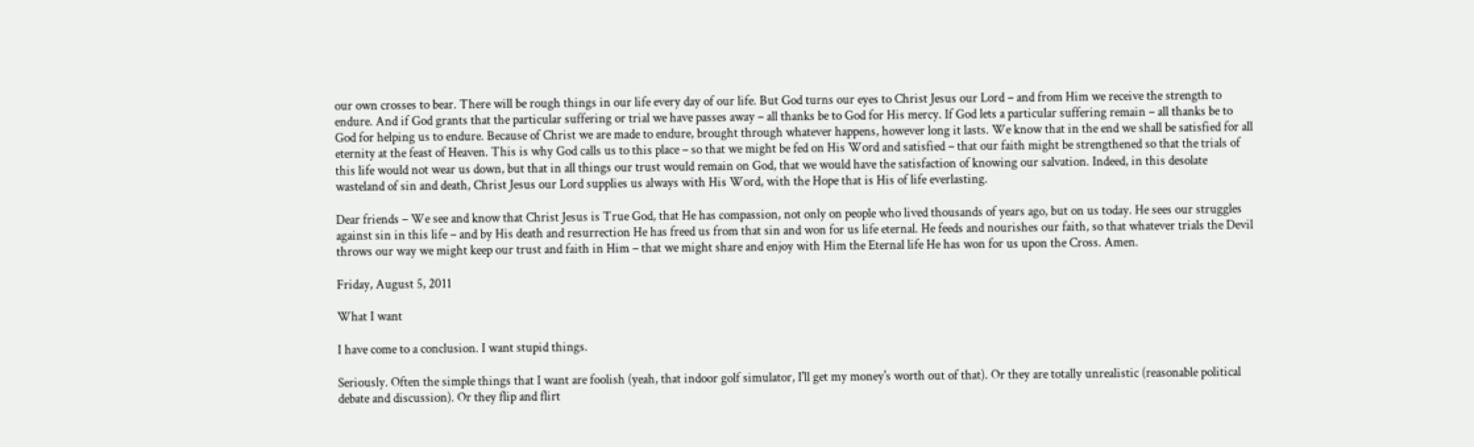our own crosses to bear. There will be rough things in our life every day of our life. But God turns our eyes to Christ Jesus our Lord – and from Him we receive the strength to endure. And if God grants that the particular suffering or trial we have passes away – all thanks be to God for His mercy. If God lets a particular suffering remain – all thanks be to God for helping us to endure. Because of Christ we are made to endure, brought through whatever happens, however long it lasts. We know that in the end we shall be satisfied for all eternity at the feast of Heaven. This is why God calls us to this place – so that we might be fed on His Word and satisfied – that our faith might be strengthened so that the trials of this life would not wear us down, but that in all things our trust would remain on God, that we would have the satisfaction of knowing our salvation. Indeed, in this desolate wasteland of sin and death, Christ Jesus our Lord supplies us always with His Word, with the Hope that is His of life everlasting.

Dear friends – We see and know that Christ Jesus is True God, that He has compassion, not only on people who lived thousands of years ago, but on us today. He sees our struggles against sin in this life – and by His death and resurrection He has freed us from that sin and won for us life eternal. He feeds and nourishes our faith, so that whatever trials the Devil throws our way we might keep our trust and faith in Him – that we might share and enjoy with Him the Eternal life He has won for us upon the Cross. Amen.

Friday, August 5, 2011

What I want

I have come to a conclusion. I want stupid things.

Seriously. Often the simple things that I want are foolish (yeah, that indoor golf simulator, I'll get my money's worth out of that). Or they are totally unrealistic (reasonable political debate and discussion). Or they flip and flirt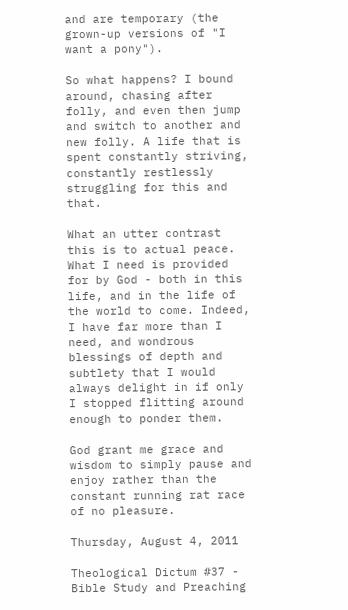and are temporary (the grown-up versions of "I want a pony").

So what happens? I bound around, chasing after folly, and even then jump and switch to another and new folly. A life that is spent constantly striving, constantly restlessly struggling for this and that.

What an utter contrast this is to actual peace. What I need is provided for by God - both in this life, and in the life of the world to come. Indeed, I have far more than I need, and wondrous blessings of depth and subtlety that I would always delight in if only I stopped flitting around enough to ponder them.

God grant me grace and wisdom to simply pause and enjoy rather than the constant running rat race of no pleasure.

Thursday, August 4, 2011

Theological Dictum #37 - Bible Study and Preaching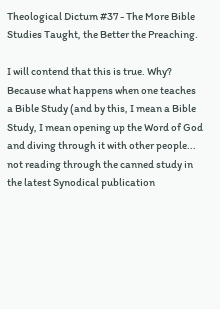Theological Dictum #37 - The More Bible Studies Taught, the Better the Preaching.

I will contend that this is true. Why? Because what happens when one teaches a Bible Study (and by this, I mean a Bible Study, I mean opening up the Word of God and diving through it with other people... not reading through the canned study in the latest Synodical publication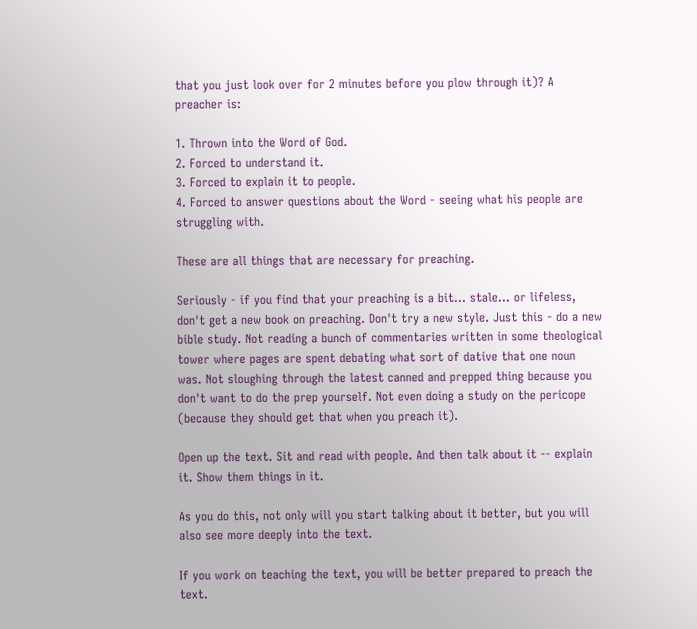that you just look over for 2 minutes before you plow through it)? A preacher is:

1. Thrown into the Word of God.
2. Forced to understand it.
3. Forced to explain it to people.
4. Forced to answer questions about the Word - seeing what his people are struggling with.

These are all things that are necessary for preaching.

Seriously - if you find that your preaching is a bit... stale... or lifeless, don't get a new book on preaching. Don't try a new style. Just this - do a new bible study. Not reading a bunch of commentaries written in some theological tower where pages are spent debating what sort of dative that one noun was. Not sloughing through the latest canned and prepped thing because you don't want to do the prep yourself. Not even doing a study on the pericope (because they should get that when you preach it).

Open up the text. Sit and read with people. And then talk about it -- explain it. Show them things in it.

As you do this, not only will you start talking about it better, but you will also see more deeply into the text.

If you work on teaching the text, you will be better prepared to preach the text.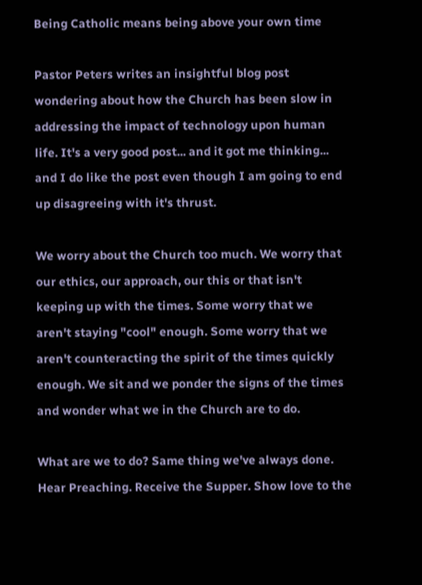Being Catholic means being above your own time

Pastor Peters writes an insightful blog post wondering about how the Church has been slow in addressing the impact of technology upon human life. It's a very good post... and it got me thinking... and I do like the post even though I am going to end up disagreeing with it's thrust.

We worry about the Church too much. We worry that our ethics, our approach, our this or that isn't keeping up with the times. Some worry that we aren't staying "cool" enough. Some worry that we aren't counteracting the spirit of the times quickly enough. We sit and we ponder the signs of the times and wonder what we in the Church are to do.

What are we to do? Same thing we've always done. Hear Preaching. Receive the Supper. Show love to the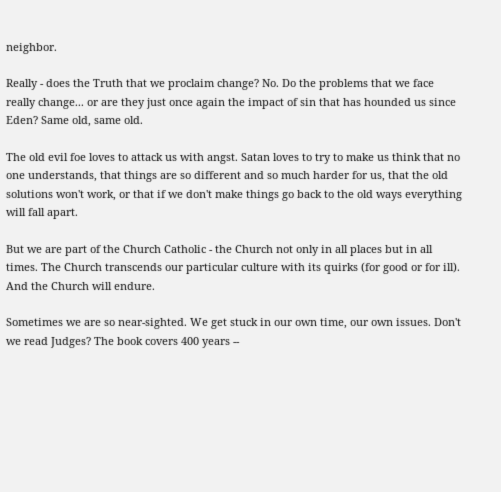neighbor.

Really - does the Truth that we proclaim change? No. Do the problems that we face really change... or are they just once again the impact of sin that has hounded us since Eden? Same old, same old.

The old evil foe loves to attack us with angst. Satan loves to try to make us think that no one understands, that things are so different and so much harder for us, that the old solutions won't work, or that if we don't make things go back to the old ways everything will fall apart.

But we are part of the Church Catholic - the Church not only in all places but in all times. The Church transcends our particular culture with its quirks (for good or for ill). And the Church will endure.

Sometimes we are so near-sighted. We get stuck in our own time, our own issues. Don't we read Judges? The book covers 400 years --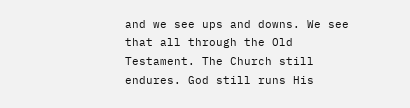and we see ups and downs. We see that all through the Old Testament. The Church still endures. God still runs His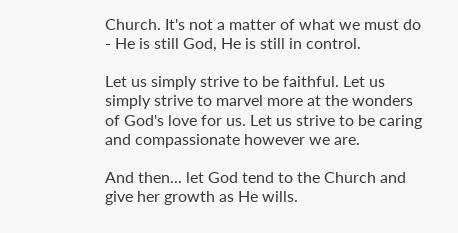Church. It's not a matter of what we must do - He is still God, He is still in control.

Let us simply strive to be faithful. Let us simply strive to marvel more at the wonders of God's love for us. Let us strive to be caring and compassionate however we are.

And then... let God tend to the Church and give her growth as He wills.